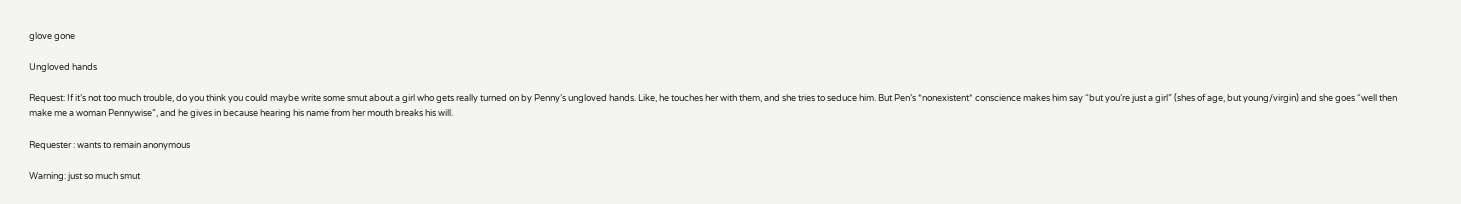glove gone

Ungloved hands

Request: If it’s not too much trouble, do you think you could maybe write some smut about a girl who gets really turned on by Penny’s ungloved hands. Like, he touches her with them, and she tries to seduce him. But Pen’s *nonexistent* conscience makes him say “but you’re just a girl” (shes of age, but young/virgin) and she goes “well then make me a woman Pennywise”, and he gives in because hearing his name from her mouth breaks his will.

Requester : wants to remain anonymous

Warning: just so much smut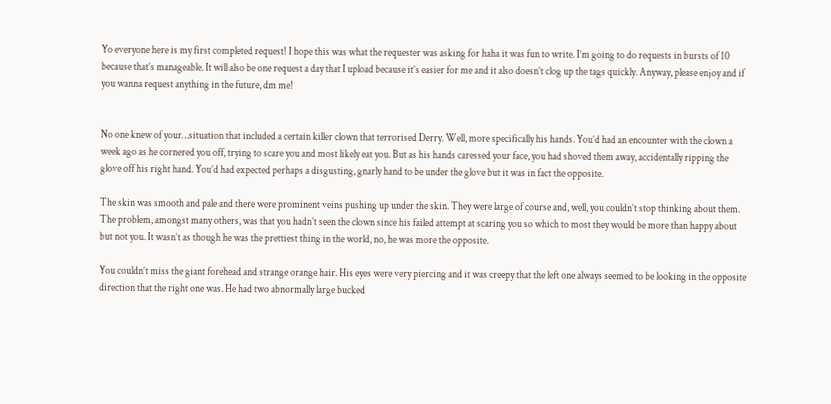Yo everyone here is my first completed request! I hope this was what the requester was asking for haha it was fun to write. I’m going to do requests in bursts of 10 because that’s manageable. It will also be one request a day that I upload because it’s easier for me and it also doesn’t clog up the tags quickly. Anyway, please enjoy and if you wanna request anything in the future, dm me!


No one knew of your…situation that included a certain killer clown that terrorised Derry. Well, more specifically his hands. You’d had an encounter with the clown a week ago as he cornered you off, trying to scare you and most likely eat you. But as his hands caressed your face, you had shoved them away, accidentally ripping the glove off his right hand. You’d had expected perhaps a disgusting, gnarly hand to be under the glove but it was in fact the opposite.

The skin was smooth and pale and there were prominent veins pushing up under the skin. They were large of course and, well, you couldn’t stop thinking about them. The problem, amongst many others, was that you hadn’t seen the clown since his failed attempt at scaring you so which to most they would be more than happy about but not you. It wasn’t as though he was the prettiest thing in the world, no, he was more the opposite.

You couldn’t miss the giant forehead and strange orange hair. His eyes were very piercing and it was creepy that the left one always seemed to be looking in the opposite direction that the right one was. He had two abnormally large bucked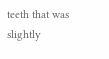teeth that was slightly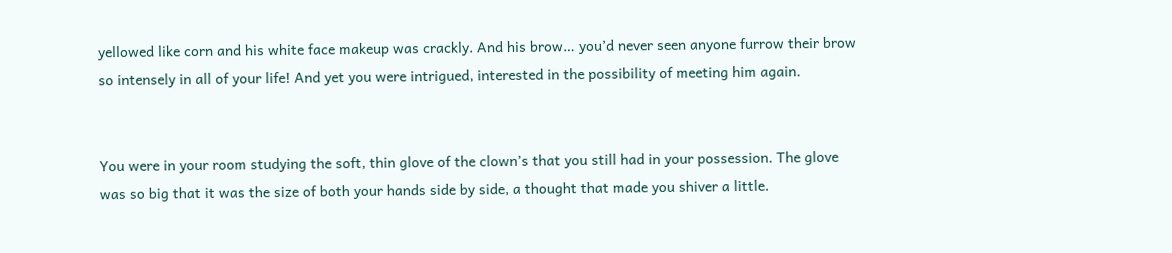yellowed like corn and his white face makeup was crackly. And his brow… you’d never seen anyone furrow their brow so intensely in all of your life! And yet you were intrigued, interested in the possibility of meeting him again.


You were in your room studying the soft, thin glove of the clown’s that you still had in your possession. The glove was so big that it was the size of both your hands side by side, a thought that made you shiver a little.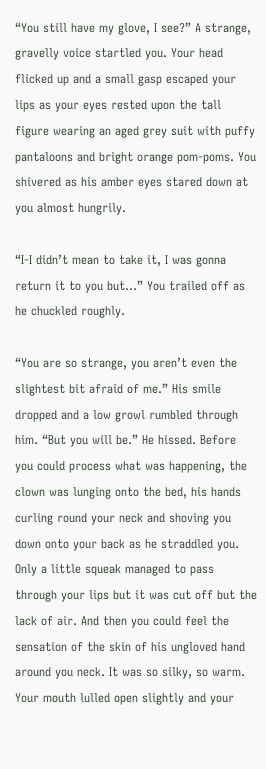“You still have my glove, I see?” A strange, gravelly voice startled you. Your head flicked up and a small gasp escaped your lips as your eyes rested upon the tall figure wearing an aged grey suit with puffy pantaloons and bright orange pom-poms. You shivered as his amber eyes stared down at you almost hungrily.

“I-I didn’t mean to take it, I was gonna return it to you but…” You trailed off as he chuckled roughly.

“You are so strange, you aren’t even the slightest bit afraid of me.” His smile dropped and a low growl rumbled through him. “But you will be.” He hissed. Before you could process what was happening, the clown was lunging onto the bed, his hands curling round your neck and shoving you down onto your back as he straddled you. Only a little squeak managed to pass through your lips but it was cut off but the lack of air. And then you could feel the sensation of the skin of his ungloved hand around you neck. It was so silky, so warm. Your mouth lulled open slightly and your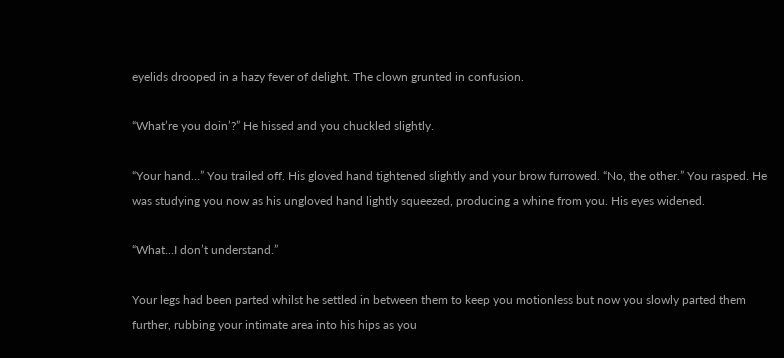eyelids drooped in a hazy fever of delight. The clown grunted in confusion.

“What’re you doin’?” He hissed and you chuckled slightly.

“Your hand…” You trailed off. His gloved hand tightened slightly and your brow furrowed. “No, the other.” You rasped. He was studying you now as his ungloved hand lightly squeezed, producing a whine from you. His eyes widened.

“What…I don’t understand.”

Your legs had been parted whilst he settled in between them to keep you motionless but now you slowly parted them further, rubbing your intimate area into his hips as you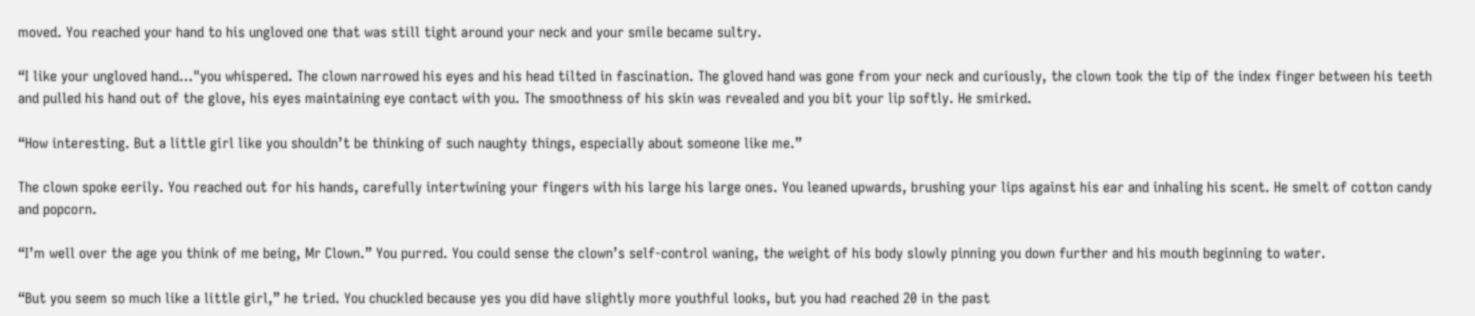moved. You reached your hand to his ungloved one that was still tight around your neck and your smile became sultry.

“I like your ungloved hand…"you whispered. The clown narrowed his eyes and his head tilted in fascination. The gloved hand was gone from your neck and curiously, the clown took the tip of the index finger between his teeth and pulled his hand out of the glove, his eyes maintaining eye contact with you. The smoothness of his skin was revealed and you bit your lip softly. He smirked.

“How interesting. But a little girl like you shouldn’t be thinking of such naughty things, especially about someone like me.”

The clown spoke eerily. You reached out for his hands, carefully intertwining your fingers with his large his large ones. You leaned upwards, brushing your lips against his ear and inhaling his scent. He smelt of cotton candy and popcorn.

“I’m well over the age you think of me being, Mr Clown.” You purred. You could sense the clown’s self-control waning, the weight of his body slowly pinning you down further and his mouth beginning to water.

“But you seem so much like a little girl,” he tried. You chuckled because yes you did have slightly more youthful looks, but you had reached 20 in the past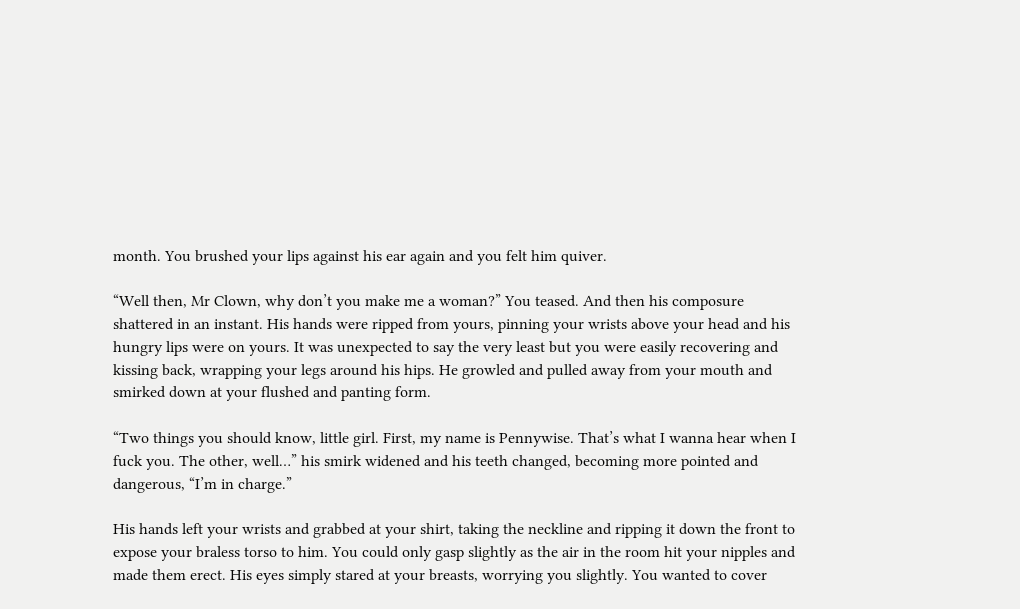month. You brushed your lips against his ear again and you felt him quiver.

“Well then, Mr Clown, why don’t you make me a woman?” You teased. And then his composure shattered in an instant. His hands were ripped from yours, pinning your wrists above your head and his hungry lips were on yours. It was unexpected to say the very least but you were easily recovering and kissing back, wrapping your legs around his hips. He growled and pulled away from your mouth and smirked down at your flushed and panting form.

“Two things you should know, little girl. First, my name is Pennywise. That’s what I wanna hear when I fuck you. The other, well…” his smirk widened and his teeth changed, becoming more pointed and dangerous, “I’m in charge.”

His hands left your wrists and grabbed at your shirt, taking the neckline and ripping it down the front to expose your braless torso to him. You could only gasp slightly as the air in the room hit your nipples and made them erect. His eyes simply stared at your breasts, worrying you slightly. You wanted to cover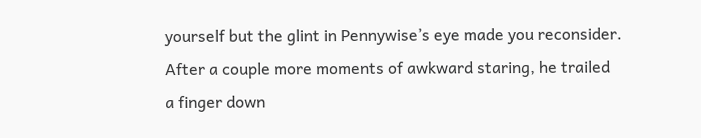yourself but the glint in Pennywise’s eye made you reconsider. After a couple more moments of awkward staring, he trailed a finger down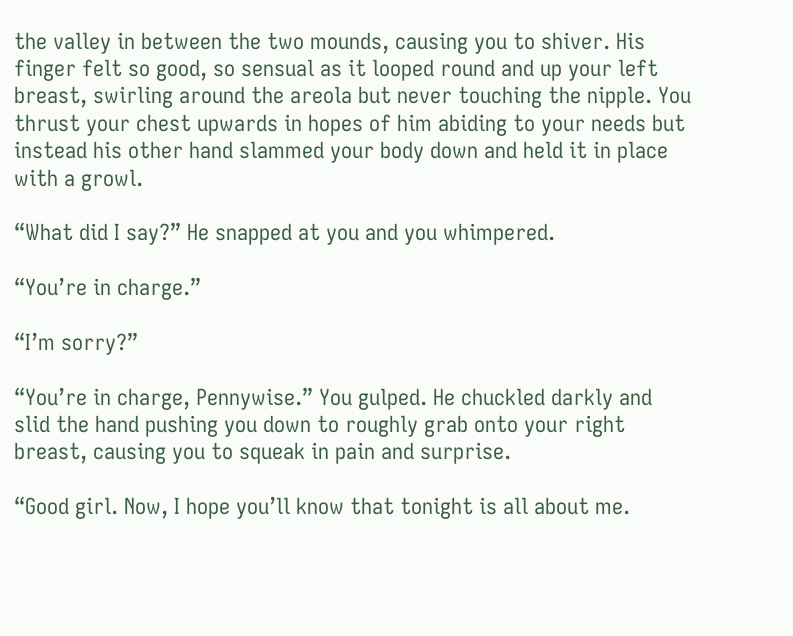the valley in between the two mounds, causing you to shiver. His finger felt so good, so sensual as it looped round and up your left breast, swirling around the areola but never touching the nipple. You thrust your chest upwards in hopes of him abiding to your needs but instead his other hand slammed your body down and held it in place with a growl.

“What did I say?” He snapped at you and you whimpered.

“You’re in charge.”

“I’m sorry?”

“You’re in charge, Pennywise.” You gulped. He chuckled darkly and slid the hand pushing you down to roughly grab onto your right breast, causing you to squeak in pain and surprise.

“Good girl. Now, I hope you’ll know that tonight is all about me.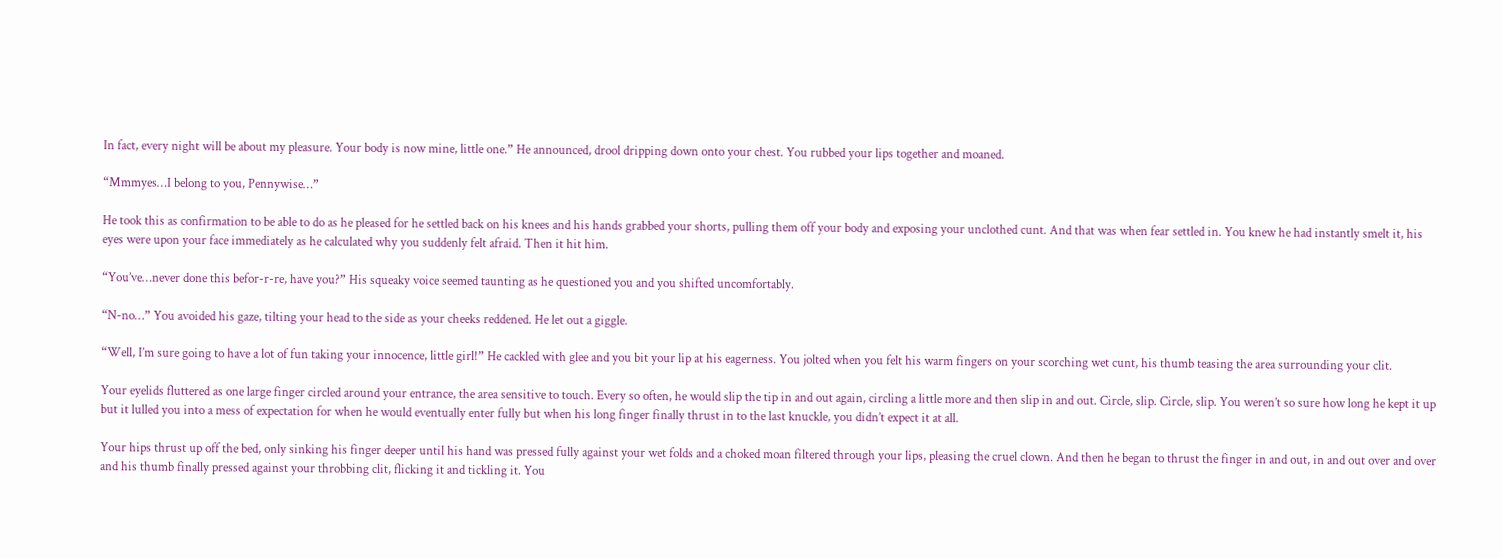In fact, every night will be about my pleasure. Your body is now mine, little one.” He announced, drool dripping down onto your chest. You rubbed your lips together and moaned.

“Mmmyes…I belong to you, Pennywise…”

He took this as confirmation to be able to do as he pleased for he settled back on his knees and his hands grabbed your shorts, pulling them off your body and exposing your unclothed cunt. And that was when fear settled in. You knew he had instantly smelt it, his eyes were upon your face immediately as he calculated why you suddenly felt afraid. Then it hit him.

“You’ve…never done this befor-r-re, have you?” His squeaky voice seemed taunting as he questioned you and you shifted uncomfortably.

“N-no…” You avoided his gaze, tilting your head to the side as your cheeks reddened. He let out a giggle.

“Well, I’m sure going to have a lot of fun taking your innocence, little girl!” He cackled with glee and you bit your lip at his eagerness. You jolted when you felt his warm fingers on your scorching wet cunt, his thumb teasing the area surrounding your clit.

Your eyelids fluttered as one large finger circled around your entrance, the area sensitive to touch. Every so often, he would slip the tip in and out again, circling a little more and then slip in and out. Circle, slip. Circle, slip. You weren’t so sure how long he kept it up but it lulled you into a mess of expectation for when he would eventually enter fully but when his long finger finally thrust in to the last knuckle, you didn’t expect it at all.

Your hips thrust up off the bed, only sinking his finger deeper until his hand was pressed fully against your wet folds and a choked moan filtered through your lips, pleasing the cruel clown. And then he began to thrust the finger in and out, in and out over and over and his thumb finally pressed against your throbbing clit, flicking it and tickling it. You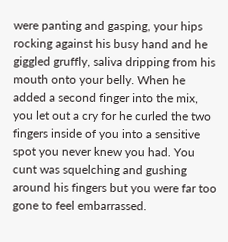were panting and gasping, your hips rocking against his busy hand and he giggled gruffly, saliva dripping from his mouth onto your belly. When he added a second finger into the mix, you let out a cry for he curled the two fingers inside of you into a sensitive spot you never knew you had. You cunt was squelching and gushing around his fingers but you were far too gone to feel embarrassed.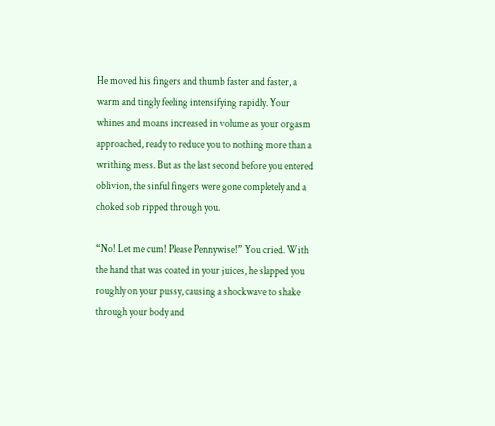He moved his fingers and thumb faster and faster, a warm and tingly feeling intensifying rapidly. Your whines and moans increased in volume as your orgasm approached, ready to reduce you to nothing more than a writhing mess. But as the last second before you entered oblivion, the sinful fingers were gone completely and a choked sob ripped through you.

“No! Let me cum! Please Pennywise!” You cried. With the hand that was coated in your juices, he slapped you roughly on your pussy, causing a shockwave to shake through your body and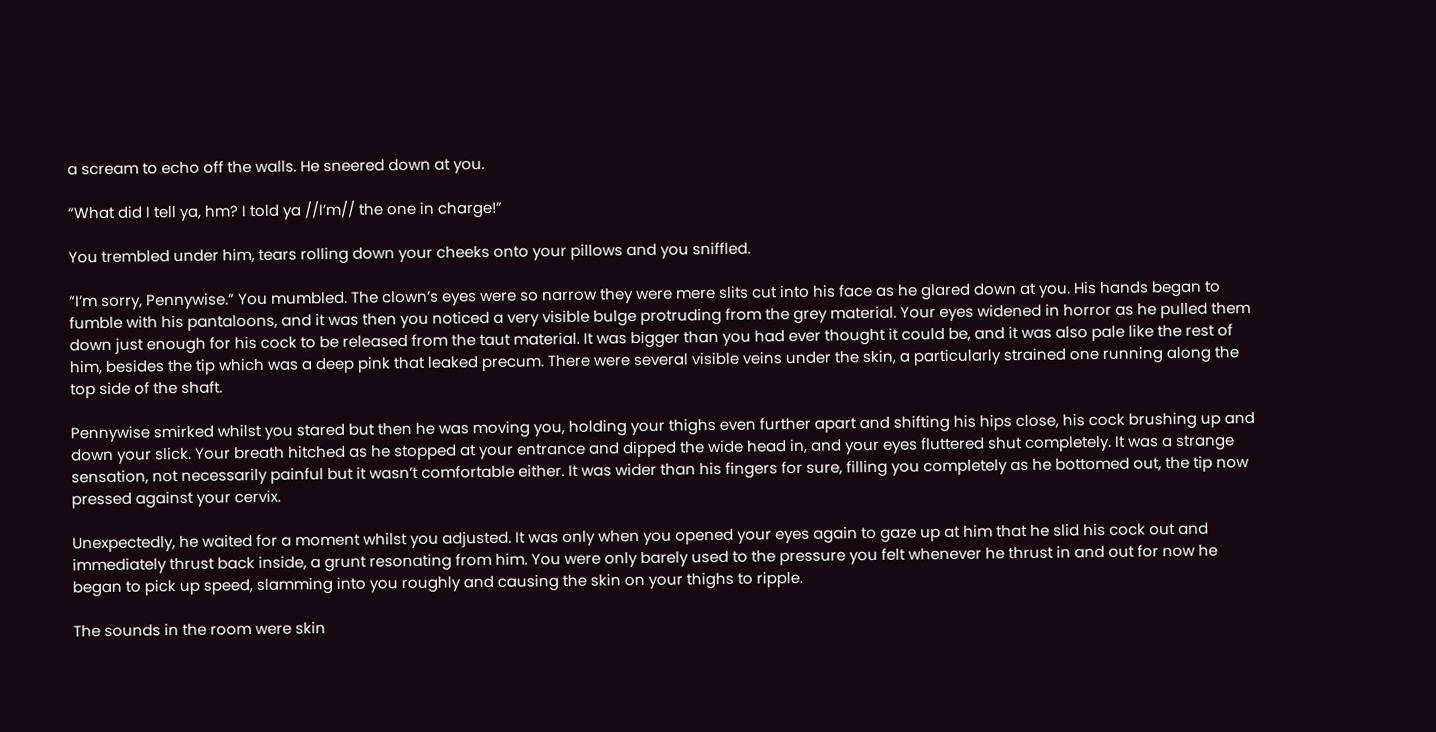a scream to echo off the walls. He sneered down at you.

“What did I tell ya, hm? I told ya //I’m// the one in charge!”

You trembled under him, tears rolling down your cheeks onto your pillows and you sniffled.

“I’m sorry, Pennywise.” You mumbled. The clown’s eyes were so narrow they were mere slits cut into his face as he glared down at you. His hands began to fumble with his pantaloons, and it was then you noticed a very visible bulge protruding from the grey material. Your eyes widened in horror as he pulled them down just enough for his cock to be released from the taut material. It was bigger than you had ever thought it could be, and it was also pale like the rest of him, besides the tip which was a deep pink that leaked precum. There were several visible veins under the skin, a particularly strained one running along the top side of the shaft.

Pennywise smirked whilst you stared but then he was moving you, holding your thighs even further apart and shifting his hips close, his cock brushing up and down your slick. Your breath hitched as he stopped at your entrance and dipped the wide head in, and your eyes fluttered shut completely. It was a strange sensation, not necessarily painful but it wasn’t comfortable either. It was wider than his fingers for sure, filling you completely as he bottomed out, the tip now pressed against your cervix.

Unexpectedly, he waited for a moment whilst you adjusted. It was only when you opened your eyes again to gaze up at him that he slid his cock out and immediately thrust back inside, a grunt resonating from him. You were only barely used to the pressure you felt whenever he thrust in and out for now he began to pick up speed, slamming into you roughly and causing the skin on your thighs to ripple.

The sounds in the room were skin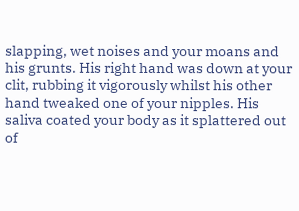slapping, wet noises and your moans and his grunts. His right hand was down at your clit, rubbing it vigorously whilst his other hand tweaked one of your nipples. His saliva coated your body as it splattered out of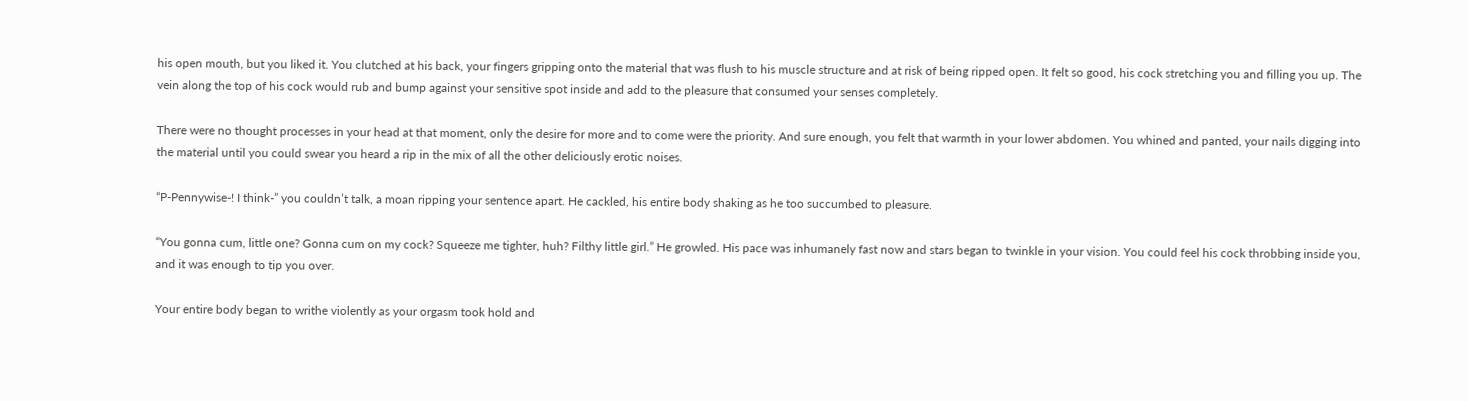his open mouth, but you liked it. You clutched at his back, your fingers gripping onto the material that was flush to his muscle structure and at risk of being ripped open. It felt so good, his cock stretching you and filling you up. The vein along the top of his cock would rub and bump against your sensitive spot inside and add to the pleasure that consumed your senses completely.

There were no thought processes in your head at that moment, only the desire for more and to come were the priority. And sure enough, you felt that warmth in your lower abdomen. You whined and panted, your nails digging into the material until you could swear you heard a rip in the mix of all the other deliciously erotic noises.

“P-Pennywise-! I think-” you couldn’t talk, a moan ripping your sentence apart. He cackled, his entire body shaking as he too succumbed to pleasure.

“You gonna cum, little one? Gonna cum on my cock? Squeeze me tighter, huh? Filthy little girl.” He growled. His pace was inhumanely fast now and stars began to twinkle in your vision. You could feel his cock throbbing inside you, and it was enough to tip you over.

Your entire body began to writhe violently as your orgasm took hold and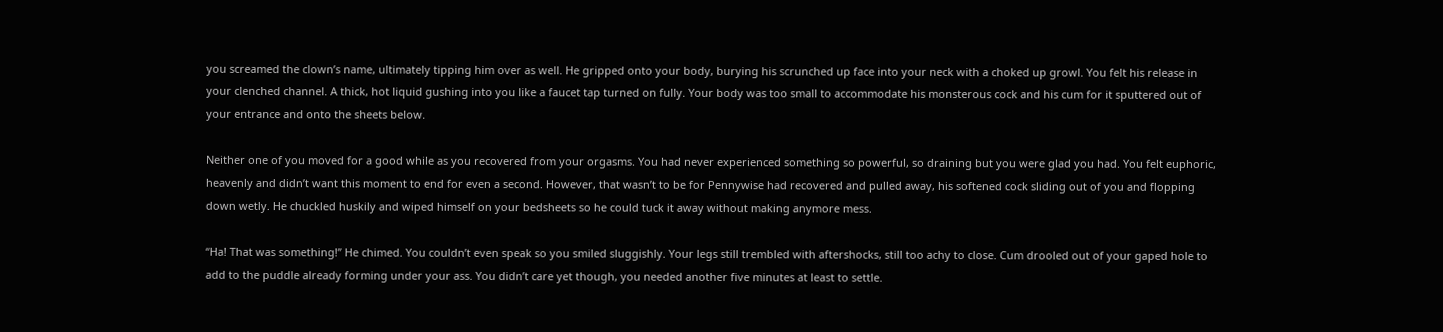you screamed the clown’s name, ultimately tipping him over as well. He gripped onto your body, burying his scrunched up face into your neck with a choked up growl. You felt his release in your clenched channel. A thick, hot liquid gushing into you like a faucet tap turned on fully. Your body was too small to accommodate his monsterous cock and his cum for it sputtered out of your entrance and onto the sheets below.

Neither one of you moved for a good while as you recovered from your orgasms. You had never experienced something so powerful, so draining but you were glad you had. You felt euphoric, heavenly and didn’t want this moment to end for even a second. However, that wasn’t to be for Pennywise had recovered and pulled away, his softened cock sliding out of you and flopping down wetly. He chuckled huskily and wiped himself on your bedsheets so he could tuck it away without making anymore mess.

“Ha! That was something!” He chimed. You couldn’t even speak so you smiled sluggishly. Your legs still trembled with aftershocks, still too achy to close. Cum drooled out of your gaped hole to add to the puddle already forming under your ass. You didn’t care yet though, you needed another five minutes at least to settle.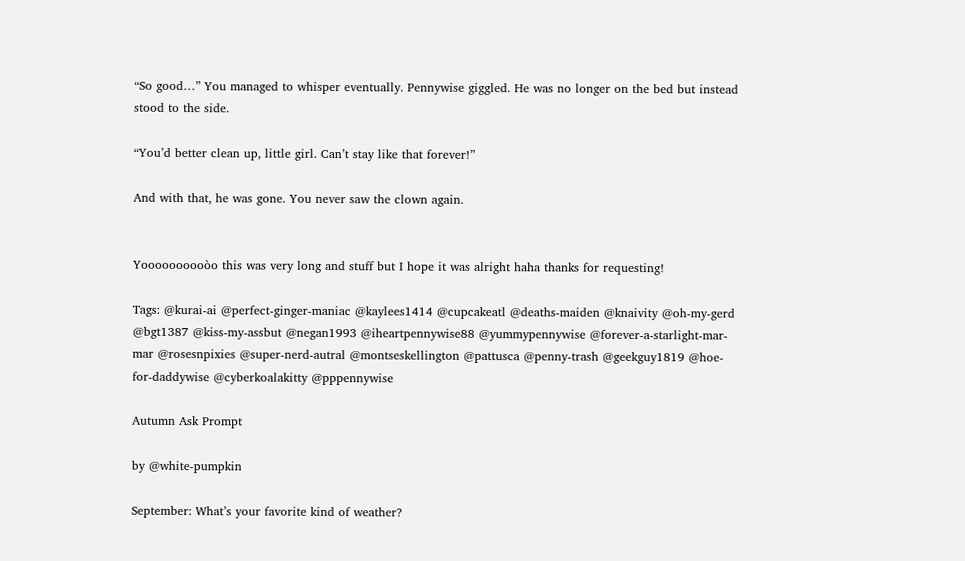“So good…” You managed to whisper eventually. Pennywise giggled. He was no longer on the bed but instead stood to the side.

“You’d better clean up, little girl. Can’t stay like that forever!”

And with that, he was gone. You never saw the clown again.


Yoooooooooòo this was very long and stuff but I hope it was alright haha thanks for requesting!

Tags: @kurai-ai @perfect-ginger-maniac @kaylees1414 @cupcakeatl @deaths-maiden @knaivity @oh-my-gerd @bgt1387 @kiss-my-assbut @negan1993 @iheartpennywise88 @yummypennywise @forever-a-starlight-mar-mar @rosesnpixies @super-nerd-autral @montseskellington @pattusca @penny-trash @geekguy1819 @hoe-for-daddywise @cyberkoalakitty @pppennywise

Autumn Ask Prompt

by @white-pumpkin

September: What’s your favorite kind of weather?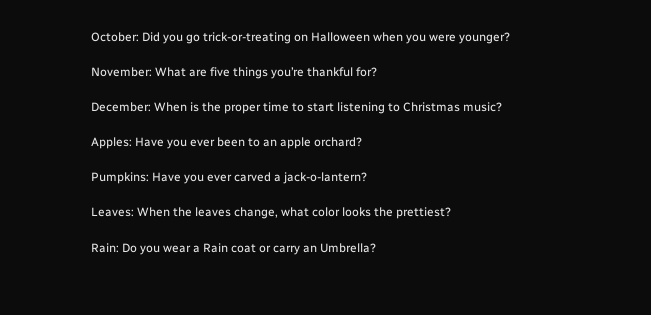October: Did you go trick-or-treating on Halloween when you were younger?

November: What are five things you’re thankful for?

December: When is the proper time to start listening to Christmas music?

Apples: Have you ever been to an apple orchard?

Pumpkins: Have you ever carved a jack-o-lantern?

Leaves: When the leaves change, what color looks the prettiest?

Rain: Do you wear a Rain coat or carry an Umbrella?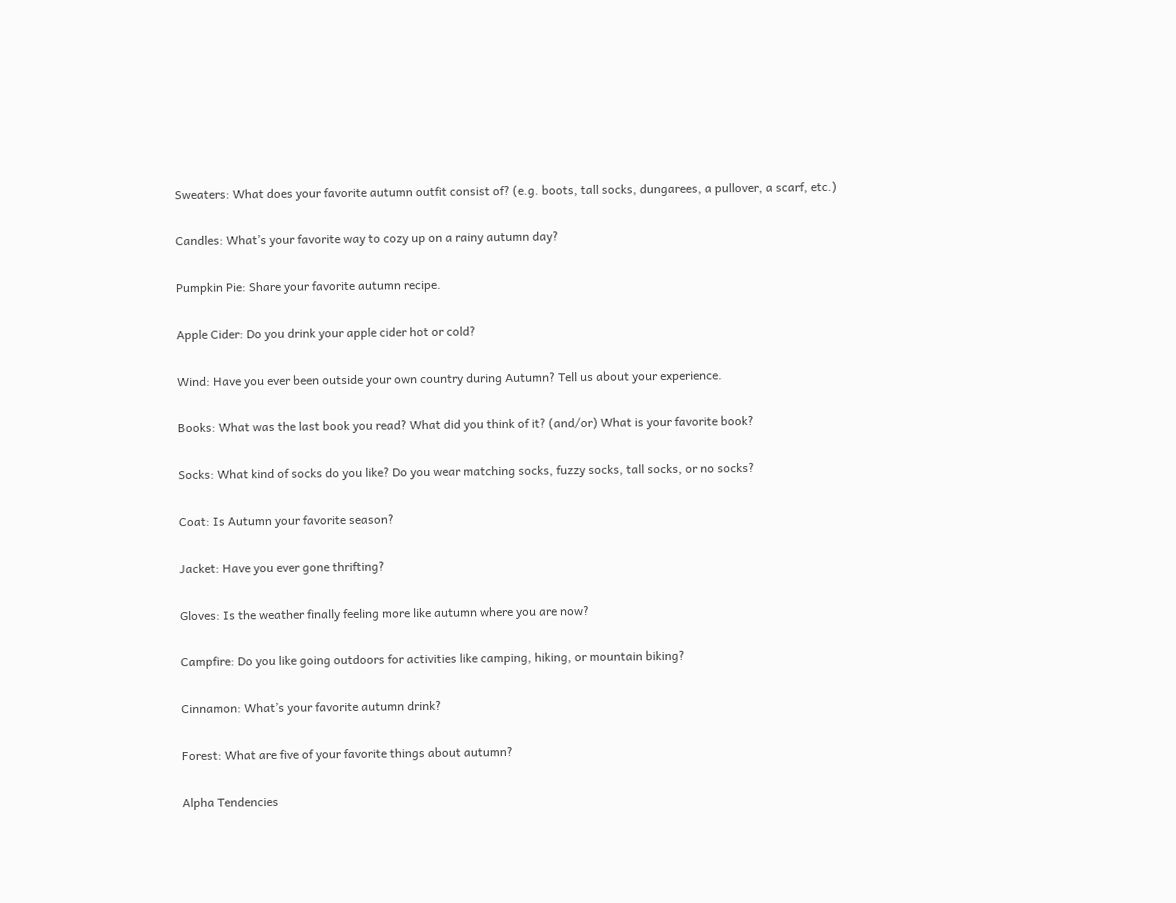Sweaters: What does your favorite autumn outfit consist of? (e.g. boots, tall socks, dungarees, a pullover, a scarf, etc.)

Candles: What’s your favorite way to cozy up on a rainy autumn day?

Pumpkin Pie: Share your favorite autumn recipe.

Apple Cider: Do you drink your apple cider hot or cold?

Wind: Have you ever been outside your own country during Autumn? Tell us about your experience.

Books: What was the last book you read? What did you think of it? (and/or) What is your favorite book?

Socks: What kind of socks do you like? Do you wear matching socks, fuzzy socks, tall socks, or no socks?

Coat: Is Autumn your favorite season?

Jacket: Have you ever gone thrifting?

Gloves: Is the weather finally feeling more like autumn where you are now?

Campfire: Do you like going outdoors for activities like camping, hiking, or mountain biking?

Cinnamon: What’s your favorite autumn drink?

Forest: What are five of your favorite things about autumn?

Alpha Tendencies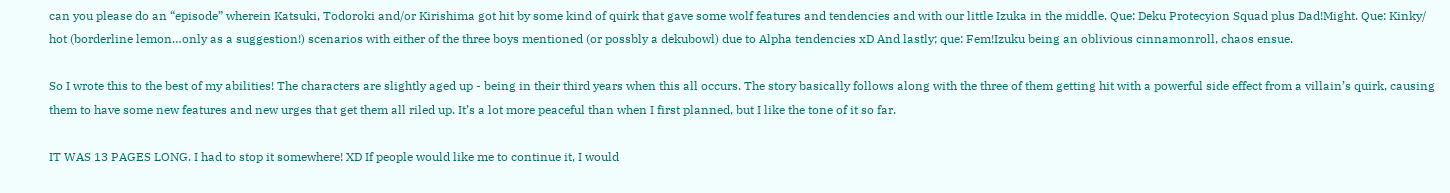can you please do an “episode” wherein Katsuki, Todoroki and/or Kirishima got hit by some kind of quirk that gave some wolf features and tendencies and with our little Izuka in the middle. Que: Deku Protecyion Squad plus Dad!Might. Que: Kinky/ hot (borderline lemon…only as a suggestion!) scenarios with either of the three boys mentioned (or possbly a dekubowl) due to Alpha tendencies xD And lastly; que: Fem!Izuku being an oblivious cinnamonroll, chaos ensue.

So I wrote this to the best of my abilities! The characters are slightly aged up - being in their third years when this all occurs. The story basically follows along with the three of them getting hit with a powerful side effect from a villain’s quirk, causing them to have some new features and new urges that get them all riled up. It’s a lot more peaceful than when I first planned, but I like the tone of it so far.

IT WAS 13 PAGES LONG. I had to stop it somewhere! XD If people would like me to continue it, I would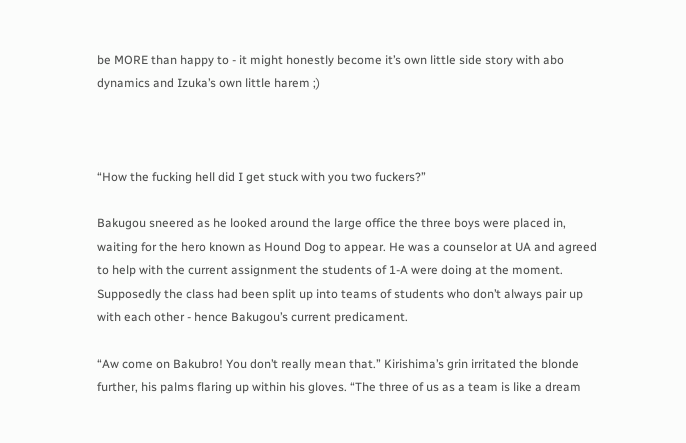be MORE than happy to - it might honestly become it’s own little side story with abo dynamics and Izuka’s own little harem ;)



“How the fucking hell did I get stuck with you two fuckers?”

Bakugou sneered as he looked around the large office the three boys were placed in, waiting for the hero known as Hound Dog to appear. He was a counselor at UA and agreed to help with the current assignment the students of 1-A were doing at the moment. Supposedly the class had been split up into teams of students who don’t always pair up with each other - hence Bakugou’s current predicament.

“Aw come on Bakubro! You don’t really mean that.” Kirishima’s grin irritated the blonde further, his palms flaring up within his gloves. “The three of us as a team is like a dream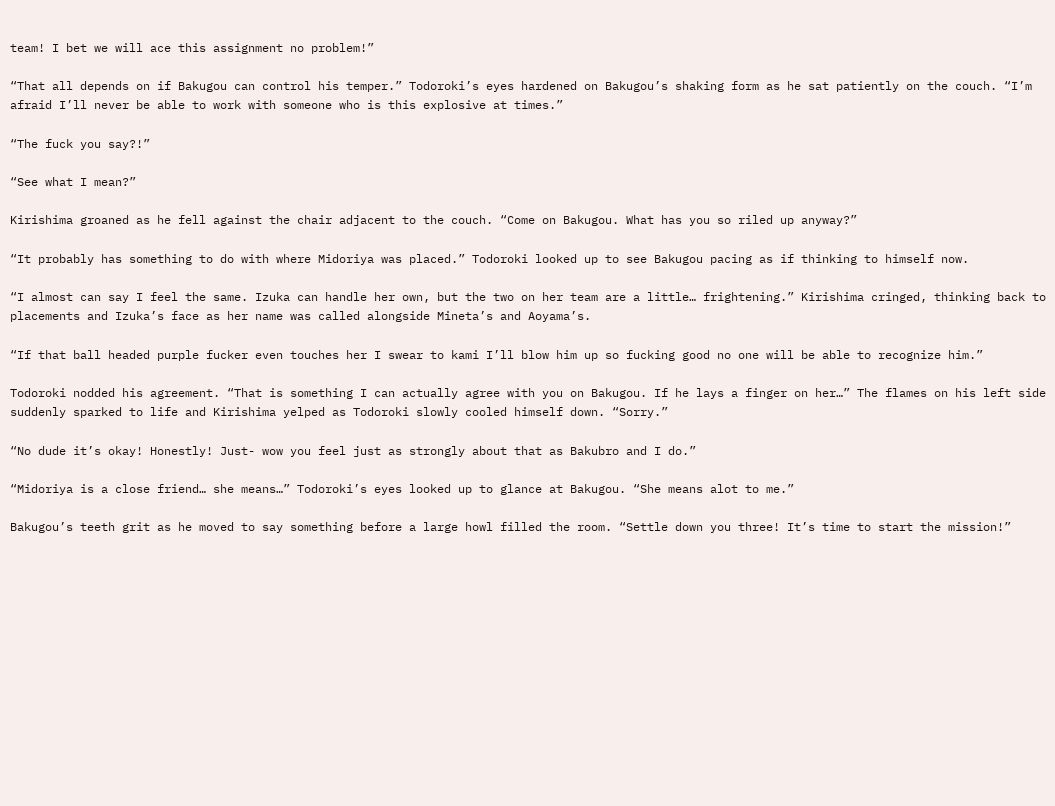team! I bet we will ace this assignment no problem!”

“That all depends on if Bakugou can control his temper.” Todoroki’s eyes hardened on Bakugou’s shaking form as he sat patiently on the couch. “I’m afraid I’ll never be able to work with someone who is this explosive at times.”

“The fuck you say?!”

“See what I mean?”

Kirishima groaned as he fell against the chair adjacent to the couch. “Come on Bakugou. What has you so riled up anyway?”

“It probably has something to do with where Midoriya was placed.” Todoroki looked up to see Bakugou pacing as if thinking to himself now.

“I almost can say I feel the same. Izuka can handle her own, but the two on her team are a little… frightening.” Kirishima cringed, thinking back to placements and Izuka’s face as her name was called alongside Mineta’s and Aoyama’s.

“If that ball headed purple fucker even touches her I swear to kami I’ll blow him up so fucking good no one will be able to recognize him.”

Todoroki nodded his agreement. “That is something I can actually agree with you on Bakugou. If he lays a finger on her…” The flames on his left side suddenly sparked to life and Kirishima yelped as Todoroki slowly cooled himself down. “Sorry.”

“No dude it’s okay! Honestly! Just- wow you feel just as strongly about that as Bakubro and I do.”

“Midoriya is a close friend… she means…” Todoroki’s eyes looked up to glance at Bakugou. “She means alot to me.”

Bakugou’s teeth grit as he moved to say something before a large howl filled the room. “Settle down you three! It’s time to start the mission!”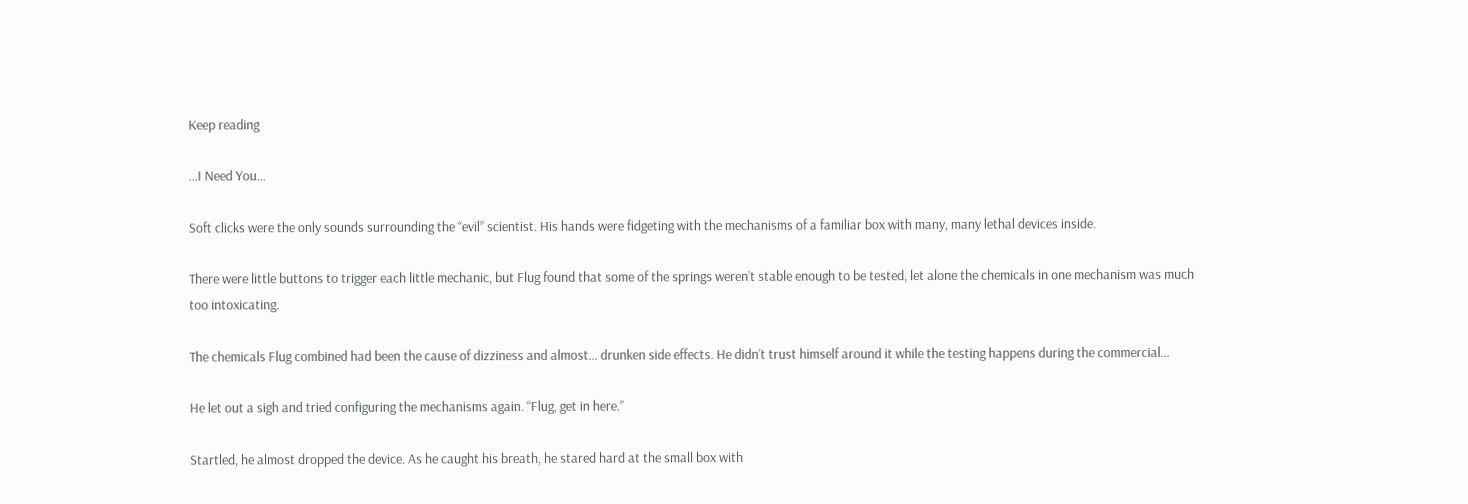Keep reading

...I Need You...

Soft clicks were the only sounds surrounding the “evil” scientist. His hands were fidgeting with the mechanisms of a familiar box with many, many lethal devices inside.

There were little buttons to trigger each little mechanic, but Flug found that some of the springs weren’t stable enough to be tested, let alone the chemicals in one mechanism was much too intoxicating.

The chemicals Flug combined had been the cause of dizziness and almost… drunken side effects. He didn’t trust himself around it while the testing happens during the commercial…

He let out a sigh and tried configuring the mechanisms again. “Flug, get in here.”

Startled, he almost dropped the device. As he caught his breath, he stared hard at the small box with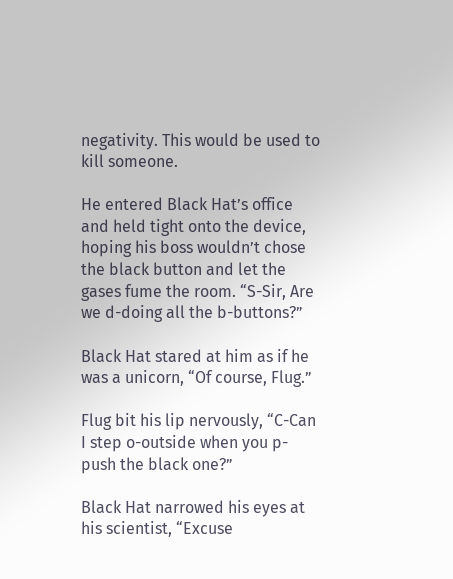negativity. This would be used to kill someone.

He entered Black Hat’s office and held tight onto the device, hoping his boss wouldn’t chose the black button and let the gases fume the room. “S-Sir, Are we d-doing all the b-buttons?”

Black Hat stared at him as if he was a unicorn, “Of course, Flug.”

Flug bit his lip nervously, “C-Can I step o-outside when you p-push the black one?”

Black Hat narrowed his eyes at his scientist, “Excuse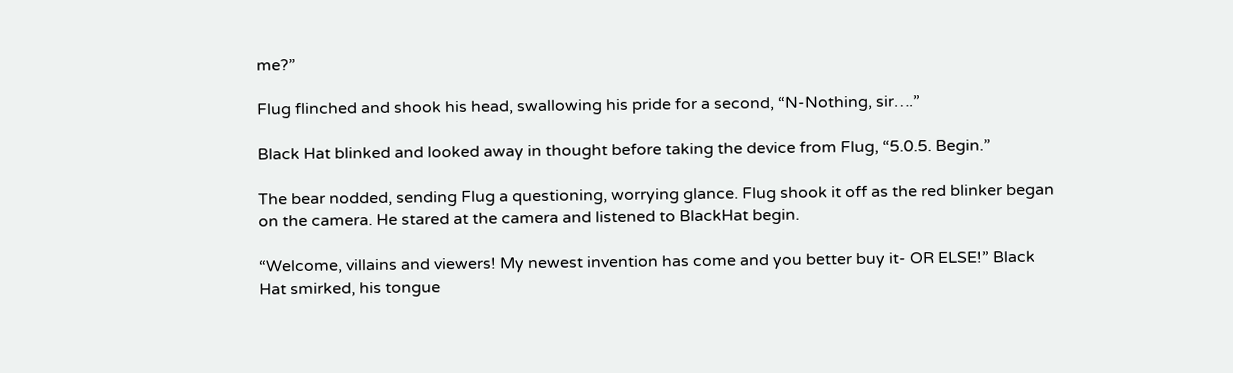me?”

Flug flinched and shook his head, swallowing his pride for a second, “N-Nothing, sir….”

Black Hat blinked and looked away in thought before taking the device from Flug, “5.0.5. Begin.”

The bear nodded, sending Flug a questioning, worrying glance. Flug shook it off as the red blinker began on the camera. He stared at the camera and listened to BlackHat begin.

“Welcome, villains and viewers! My newest invention has come and you better buy it- OR ELSE!” Black Hat smirked, his tongue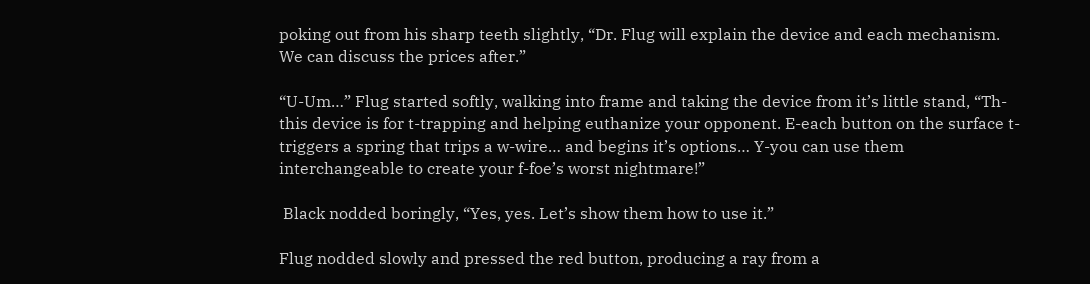poking out from his sharp teeth slightly, “Dr. Flug will explain the device and each mechanism. We can discuss the prices after.”

“U-Um…” Flug started softly, walking into frame and taking the device from it’s little stand, “Th-this device is for t-trapping and helping euthanize your opponent. E-each button on the surface t-triggers a spring that trips a w-wire… and begins it’s options… Y-you can use them interchangeable to create your f-foe’s worst nightmare!”

 Black nodded boringly, “Yes, yes. Let’s show them how to use it.”

Flug nodded slowly and pressed the red button, producing a ray from a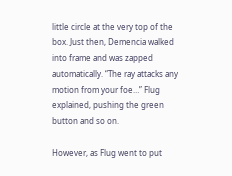little circle at the very top of the box. Just then, Demencia walked into frame and was zapped automatically. “The ray attacks any motion from your foe…” Flug explained, pushing the green button and so on.

However, as Flug went to put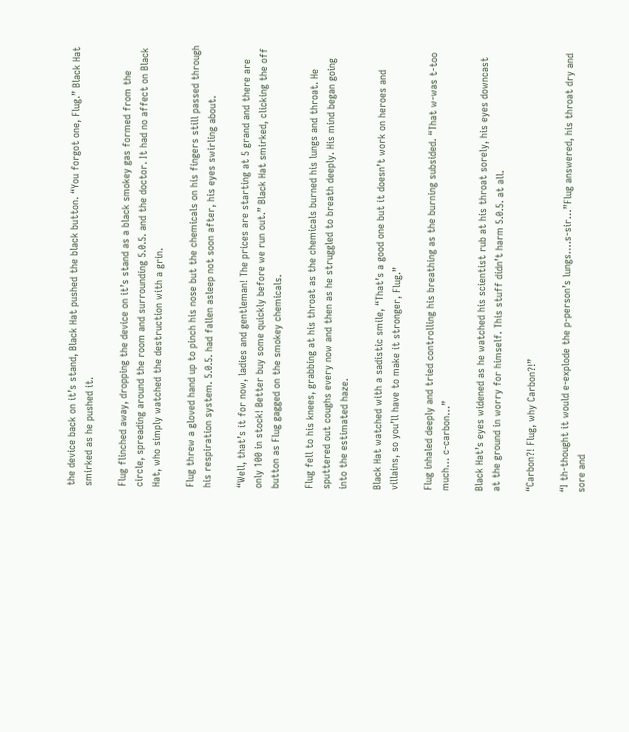the device back on it’s stand, Black Hat pushed the black button. “You forgot one, Flug.” Black Hat smirked as he pushed it.

Flug flinched away, dropping the device on it’s stand as a black smokey gas formed from the circle, spreading around the room and surrounding 5.0.5. and the doctor. It had no affect on Black Hat, who simply watched the destruction with a grin.

Flug threw a gloved hand up to pinch his nose but the chemicals on his fingers still passed through his respiration system. 5.0.5. had fallen asleep not soon after, his eyes swirling about.

“Well, that’s it for now, ladies and gentleman! The prices are starting at 5 grand and there are only 100 in stock! Better buy some quickly before we run out.” Black Hat smirked, clicking the off button as Flug gagged on the smokey chemicals.

Flug fell to his knees, grabbing at his throat as the chemicals burned his lungs and throat. He sputtered out coughs every now and then as he struggled to breath deeply. His mind began going into the estimated haze.

Black Hat watched with a sadistic smile, “That’s a good one but it doesn’t work on heroes and villains, so you’ll have to make it stronger, Flug.”

Flug inhaled deeply and tried controlling his breathing as the burning subsided. “That w-was t-too much… c-carbon…”

Black Hat’s eyes widened as he watched his scientist rub at his throat sorely, his eyes downcast at the ground in worry for himself. This stuff didn’t harm 5.0.5. at all.

“Carbon?! Flug, why Carbon?!”

“I th-thought it would e-explode the p-person’s lungs….s-sir…”Flug answered, his throat dry and sore and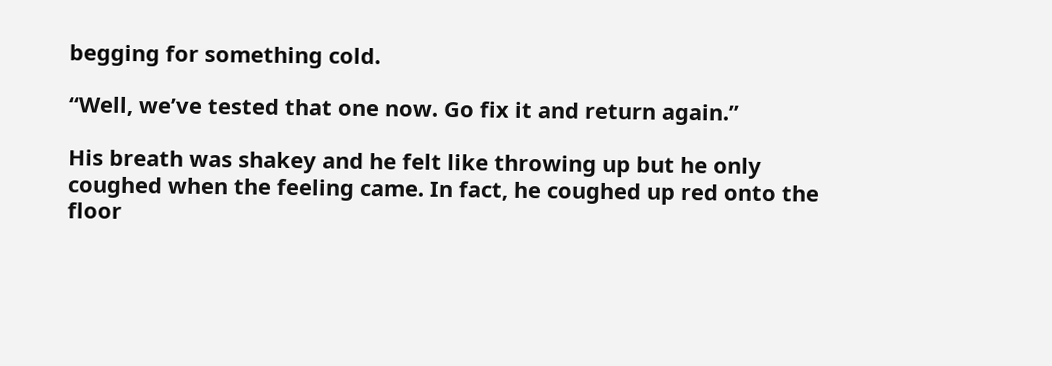begging for something cold.

“Well, we’ve tested that one now. Go fix it and return again.”

His breath was shakey and he felt like throwing up but he only coughed when the feeling came. In fact, he coughed up red onto the floor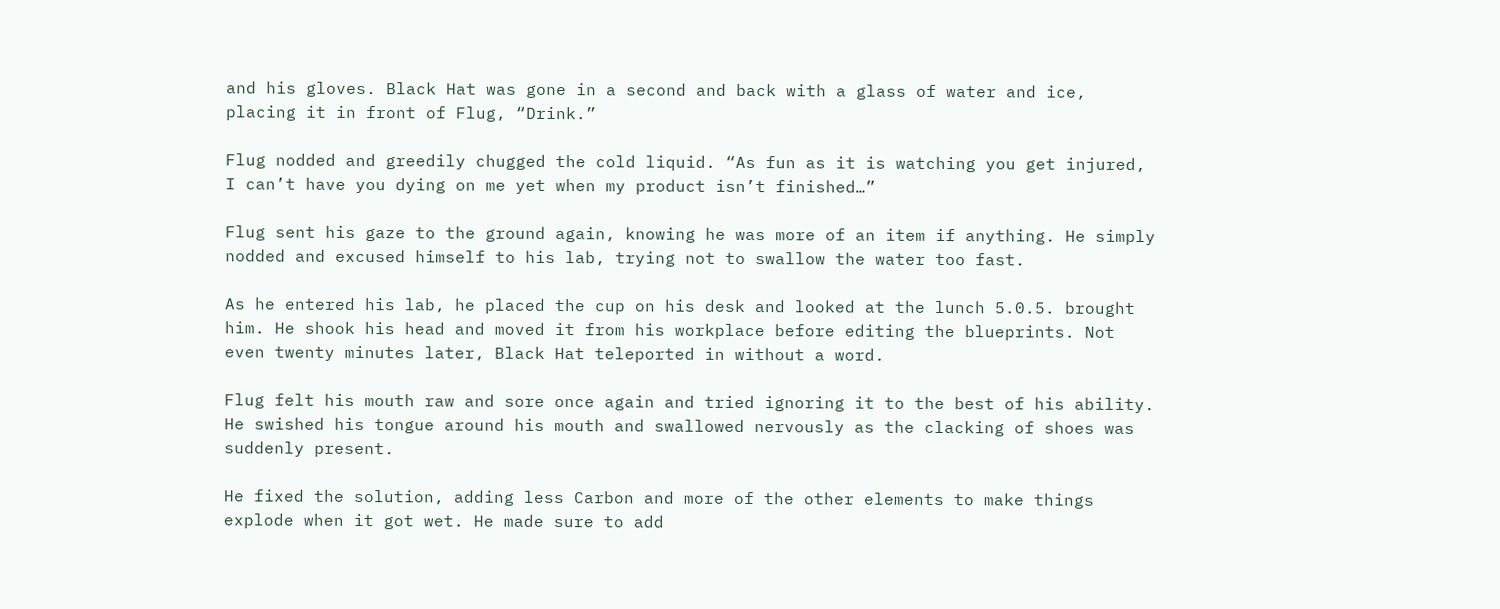and his gloves. Black Hat was gone in a second and back with a glass of water and ice, placing it in front of Flug, “Drink.”

Flug nodded and greedily chugged the cold liquid. “As fun as it is watching you get injured, I can’t have you dying on me yet when my product isn’t finished…”

Flug sent his gaze to the ground again, knowing he was more of an item if anything. He simply nodded and excused himself to his lab, trying not to swallow the water too fast.

As he entered his lab, he placed the cup on his desk and looked at the lunch 5.0.5. brought him. He shook his head and moved it from his workplace before editing the blueprints. Not even twenty minutes later, Black Hat teleported in without a word.

Flug felt his mouth raw and sore once again and tried ignoring it to the best of his ability. He swished his tongue around his mouth and swallowed nervously as the clacking of shoes was suddenly present.

He fixed the solution, adding less Carbon and more of the other elements to make things explode when it got wet. He made sure to add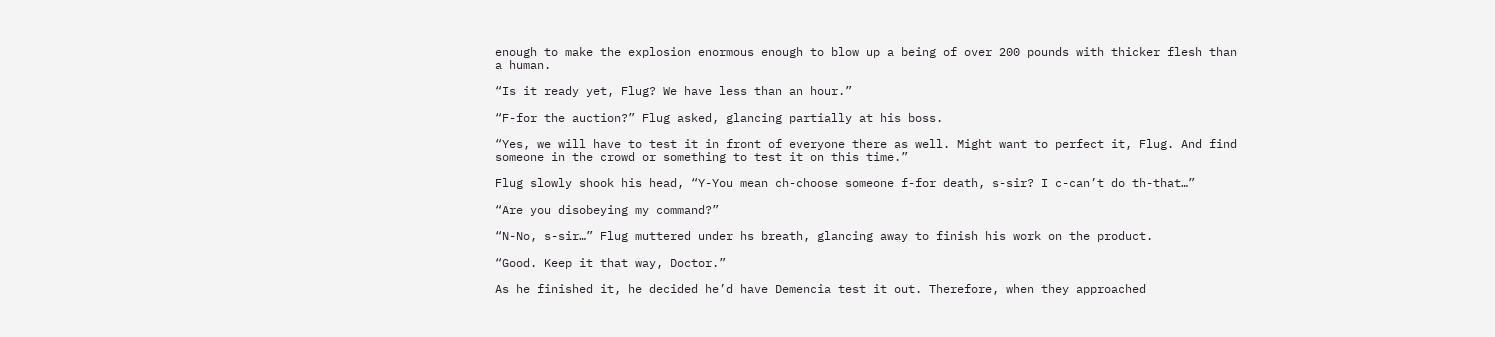enough to make the explosion enormous enough to blow up a being of over 200 pounds with thicker flesh than a human.

“Is it ready yet, Flug? We have less than an hour.”

“F-for the auction?” Flug asked, glancing partially at his boss.

“Yes, we will have to test it in front of everyone there as well. Might want to perfect it, Flug. And find someone in the crowd or something to test it on this time.”

Flug slowly shook his head, “Y-You mean ch-choose someone f-for death, s-sir? I c-can’t do th-that…”

“Are you disobeying my command?”

“N-No, s-sir…” Flug muttered under hs breath, glancing away to finish his work on the product.

“Good. Keep it that way, Doctor.”

As he finished it, he decided he’d have Demencia test it out. Therefore, when they approached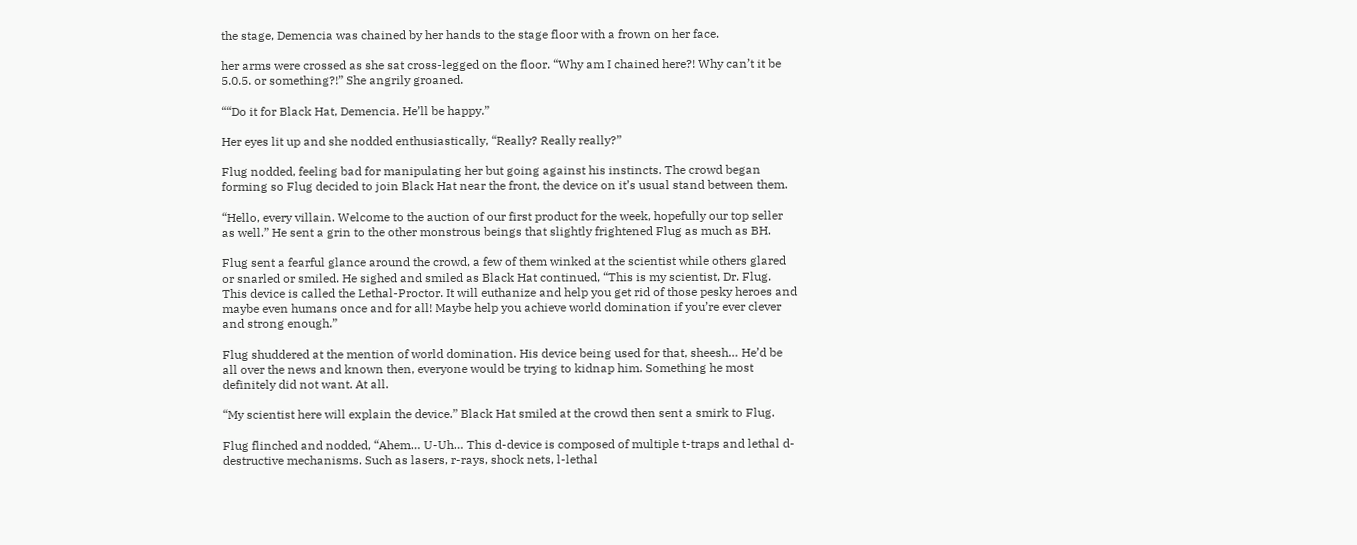the stage, Demencia was chained by her hands to the stage floor with a frown on her face.

her arms were crossed as she sat cross-legged on the floor. “Why am I chained here?! Why can’t it be 5.0.5. or something?!” She angrily groaned.

““Do it for Black Hat, Demencia. He’ll be happy.”

Her eyes lit up and she nodded enthusiastically, “Really? Really really?”

Flug nodded, feeling bad for manipulating her but going against his instincts. The crowd began forming so Flug decided to join Black Hat near the front, the device on it’s usual stand between them.

“Hello, every villain. Welcome to the auction of our first product for the week, hopefully our top seller as well.” He sent a grin to the other monstrous beings that slightly frightened Flug as much as BH.

Flug sent a fearful glance around the crowd, a few of them winked at the scientist while others glared or snarled or smiled. He sighed and smiled as Black Hat continued, “This is my scientist, Dr. Flug. This device is called the Lethal-Proctor. It will euthanize and help you get rid of those pesky heroes and maybe even humans once and for all! Maybe help you achieve world domination if you’re ever clever and strong enough.”

Flug shuddered at the mention of world domination. His device being used for that, sheesh… He’d be all over the news and known then, everyone would be trying to kidnap him. Something he most definitely did not want. At all.

“My scientist here will explain the device.” Black Hat smiled at the crowd then sent a smirk to Flug.

Flug flinched and nodded, “Ahem… U-Uh… This d-device is composed of multiple t-traps and lethal d-destructive mechanisms. Such as lasers, r-rays, shock nets, l-lethal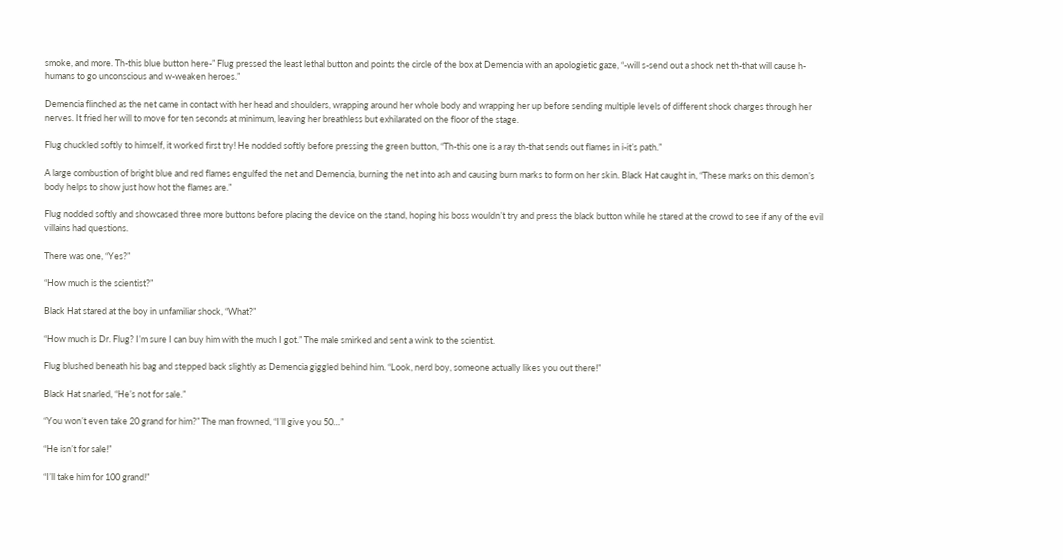smoke, and more. Th-this blue button here-” Flug pressed the least lethal button and points the circle of the box at Demencia with an apologietic gaze, “-will s-send out a shock net th-that will cause h-humans to go unconscious and w-weaken heroes.”

Demencia flinched as the net came in contact with her head and shoulders, wrapping around her whole body and wrapping her up before sending multiple levels of different shock charges through her nerves. It fried her will to move for ten seconds at minimum, leaving her breathless but exhilarated on the floor of the stage.

Flug chuckled softly to himself, it worked first try! He nodded softly before pressing the green button, “Th-this one is a ray th-that sends out flames in i-it’s path.”

A large combustion of bright blue and red flames engulfed the net and Demencia, burning the net into ash and causing burn marks to form on her skin. Black Hat caught in, “These marks on this demon’s body helps to show just how hot the flames are.”

Flug nodded softly and showcased three more buttons before placing the device on the stand, hoping his boss wouldn’t try and press the black button while he stared at the crowd to see if any of the evil villains had questions.

There was one, “Yes?”

“How much is the scientist?”

Black Hat stared at the boy in unfamiliar shock, “What?”

“How much is Dr. Flug? I’m sure I can buy him with the much I got.” The male smirked and sent a wink to the scientist.

Flug blushed beneath his bag and stepped back slightly as Demencia giggled behind him. “Look, nerd boy, someone actually likes you out there!”

Black Hat snarled, “He’s not for sale.”

“You won’t even take 20 grand for him?” The man frowned, “I’ll give you 50…”

“He isn’t for sale!”

“I’ll take him for 100 grand!”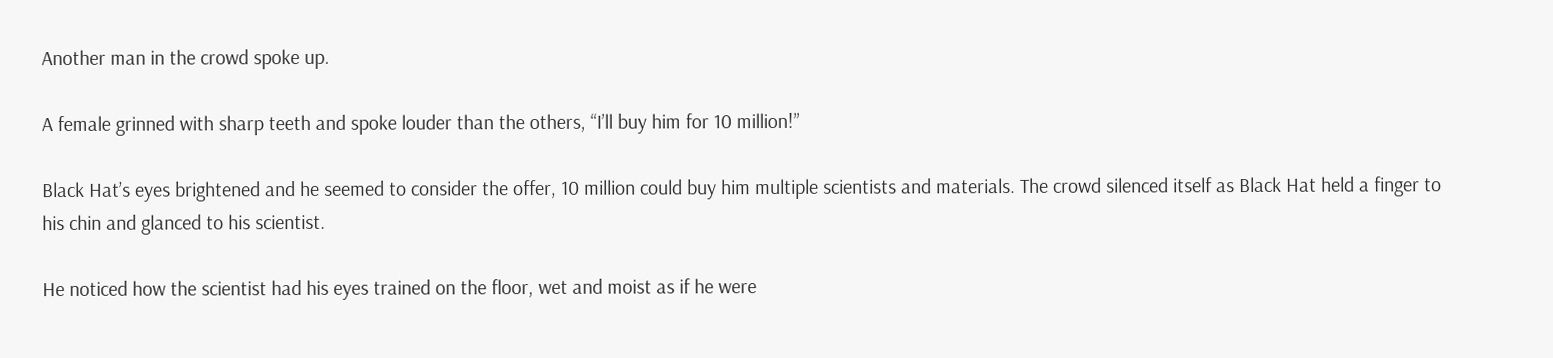Another man in the crowd spoke up.

A female grinned with sharp teeth and spoke louder than the others, “I’ll buy him for 10 million!”

Black Hat’s eyes brightened and he seemed to consider the offer, 10 million could buy him multiple scientists and materials. The crowd silenced itself as Black Hat held a finger to his chin and glanced to his scientist.

He noticed how the scientist had his eyes trained on the floor, wet and moist as if he were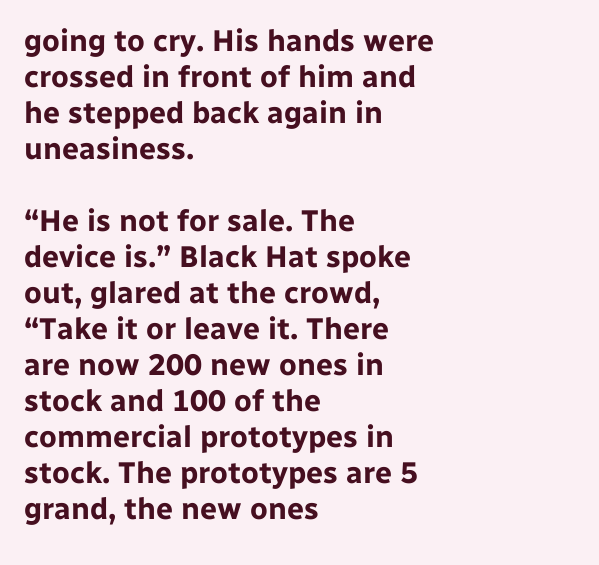going to cry. His hands were crossed in front of him and he stepped back again in uneasiness.

“He is not for sale. The device is.” Black Hat spoke out, glared at the crowd, “Take it or leave it. There are now 200 new ones in stock and 100 of the commercial prototypes in stock. The prototypes are 5 grand, the new ones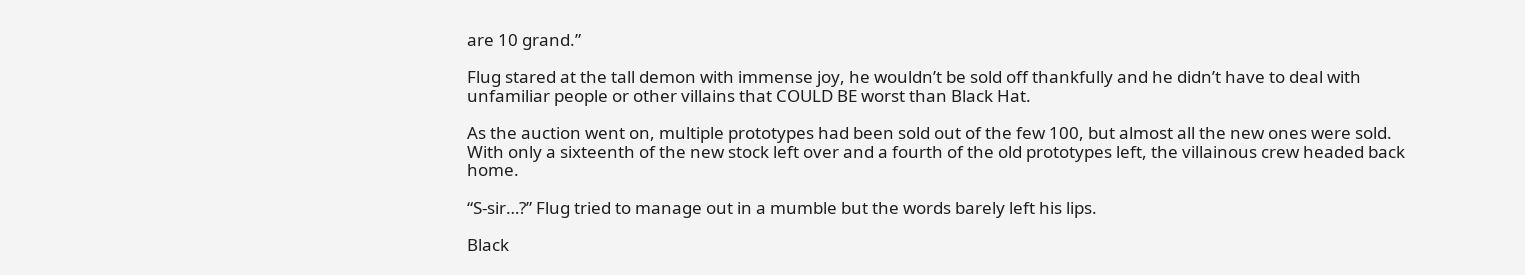are 10 grand.”

Flug stared at the tall demon with immense joy, he wouldn’t be sold off thankfully and he didn’t have to deal with unfamiliar people or other villains that COULD BE worst than Black Hat.

As the auction went on, multiple prototypes had been sold out of the few 100, but almost all the new ones were sold. With only a sixteenth of the new stock left over and a fourth of the old prototypes left, the villainous crew headed back home.

“S-sir…?” Flug tried to manage out in a mumble but the words barely left his lips.

Black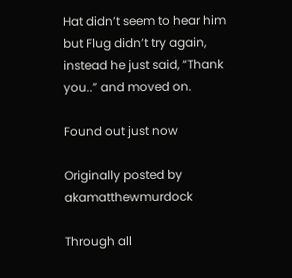Hat didn’t seem to hear him but Flug didn’t try again, instead he just said, “Thank you..” and moved on.

Found out just now

Originally posted by akamatthewmurdock

Through all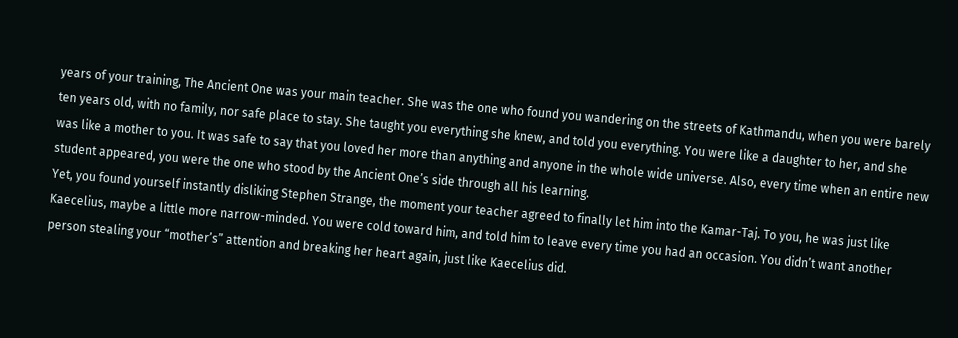years of your training, The Ancient One was your main teacher. She was the one who found you wandering on the streets of Kathmandu, when you were barely ten years old, with no family, nor safe place to stay. She taught you everything she knew, and told you everything. You were like a daughter to her, and she was like a mother to you. It was safe to say that you loved her more than anything and anyone in the whole wide universe. Also, every time when an entire new student appeared, you were the one who stood by the Ancient One’s side through all his learning.
Yet, you found yourself instantly disliking Stephen Strange, the moment your teacher agreed to finally let him into the Kamar-Taj. To you, he was just like Kaecelius, maybe a little more narrow-minded. You were cold toward him, and told him to leave every time you had an occasion. You didn’t want another person stealing your “mother’s” attention and breaking her heart again, just like Kaecelius did.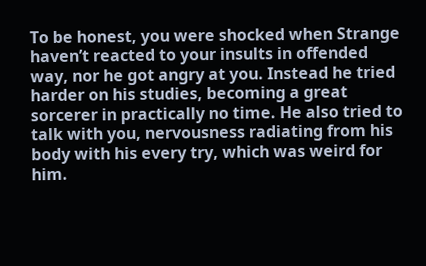To be honest, you were shocked when Strange haven’t reacted to your insults in offended way, nor he got angry at you. Instead he tried harder on his studies, becoming a great sorcerer in practically no time. He also tried to talk with you, nervousness radiating from his body with his every try, which was weird for him.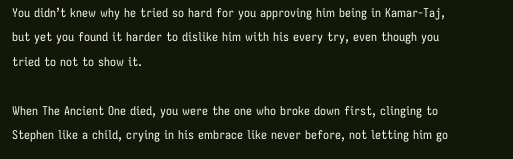You didn’t knew why he tried so hard for you approving him being in Kamar-Taj, but yet you found it harder to dislike him with his every try, even though you tried to not to show it.

When The Ancient One died, you were the one who broke down first, clinging to Stephen like a child, crying in his embrace like never before, not letting him go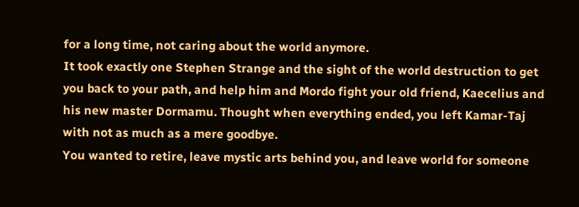for a long time, not caring about the world anymore.
It took exactly one Stephen Strange and the sight of the world destruction to get you back to your path, and help him and Mordo fight your old friend, Kaecelius and his new master Dormamu. Thought when everything ended, you left Kamar-Taj with not as much as a mere goodbye.
You wanted to retire, leave mystic arts behind you, and leave world for someone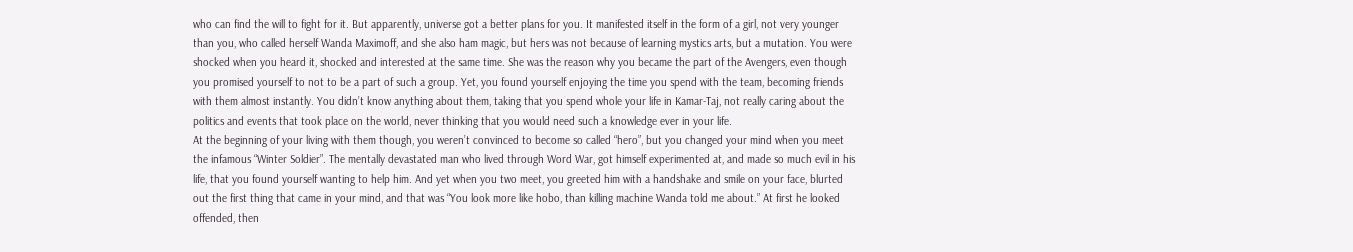who can find the will to fight for it. But apparently, universe got a better plans for you. It manifested itself in the form of a girl, not very younger than you, who called herself Wanda Maximoff, and she also ham magic, but hers was not because of learning mystics arts, but a mutation. You were shocked when you heard it, shocked and interested at the same time. She was the reason why you became the part of the Avengers, even though you promised yourself to not to be a part of such a group. Yet, you found yourself enjoying the time you spend with the team, becoming friends with them almost instantly. You didn’t know anything about them, taking that you spend whole your life in Kamar-Taj, not really caring about the politics and events that took place on the world, never thinking that you would need such a knowledge ever in your life.
At the beginning of your living with them though, you weren’t convinced to become so called “hero”, but you changed your mind when you meet the infamous “Winter Soldier”. The mentally devastated man who lived through Word War, got himself experimented at, and made so much evil in his life, that you found yourself wanting to help him. And yet when you two meet, you greeted him with a handshake and smile on your face, blurted out the first thing that came in your mind, and that was “You look more like hobo, than killing machine Wanda told me about.” At first he looked offended, then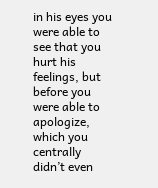in his eyes you were able to see that you hurt his feelings, but before you were able to apologize, which you centrally didn’t even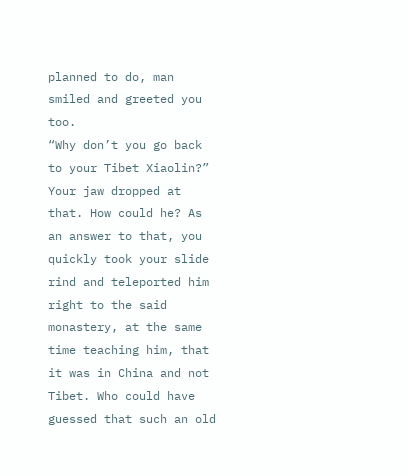planned to do, man smiled and greeted you too.
“Why don’t you go back to your Tibet Xiaolin?” Your jaw dropped at that. How could he? As an answer to that, you quickly took your slide rind and teleported him right to the said monastery, at the same time teaching him, that it was in China and not Tibet. Who could have guessed that such an old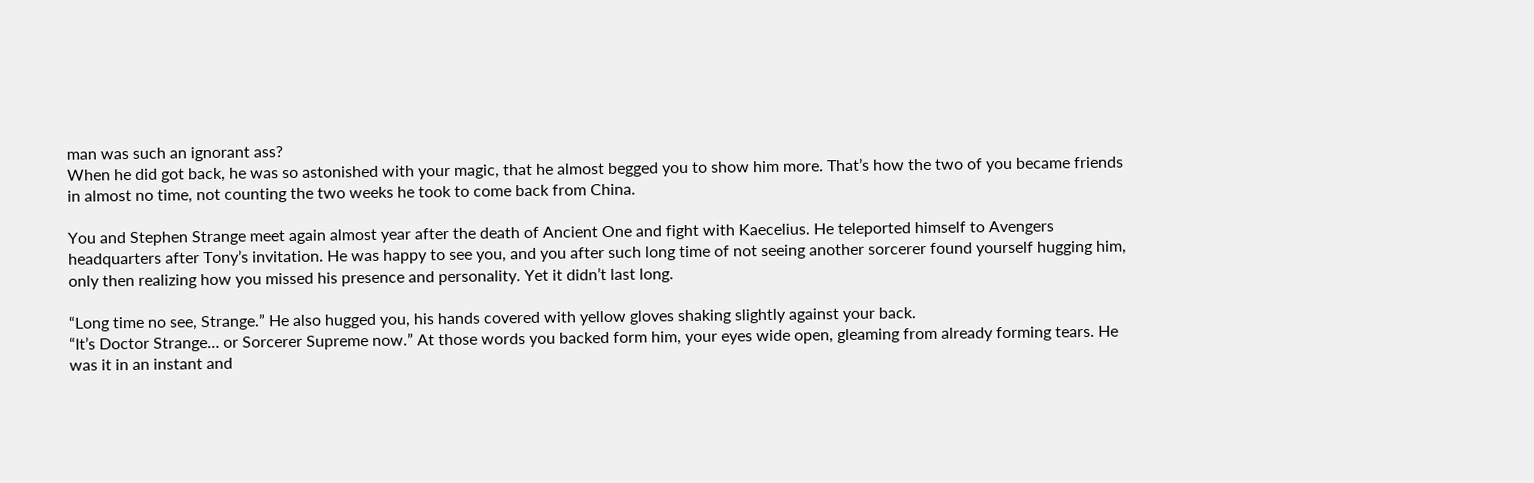man was such an ignorant ass?
When he did got back, he was so astonished with your magic, that he almost begged you to show him more. That’s how the two of you became friends in almost no time, not counting the two weeks he took to come back from China.

You and Stephen Strange meet again almost year after the death of Ancient One and fight with Kaecelius. He teleported himself to Avengers headquarters after Tony’s invitation. He was happy to see you, and you after such long time of not seeing another sorcerer found yourself hugging him, only then realizing how you missed his presence and personality. Yet it didn’t last long.

“Long time no see, Strange.” He also hugged you, his hands covered with yellow gloves shaking slightly against your back.
“It’s Doctor Strange… or Sorcerer Supreme now.” At those words you backed form him, your eyes wide open, gleaming from already forming tears. He was it in an instant and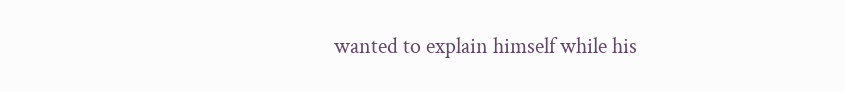wanted to explain himself while his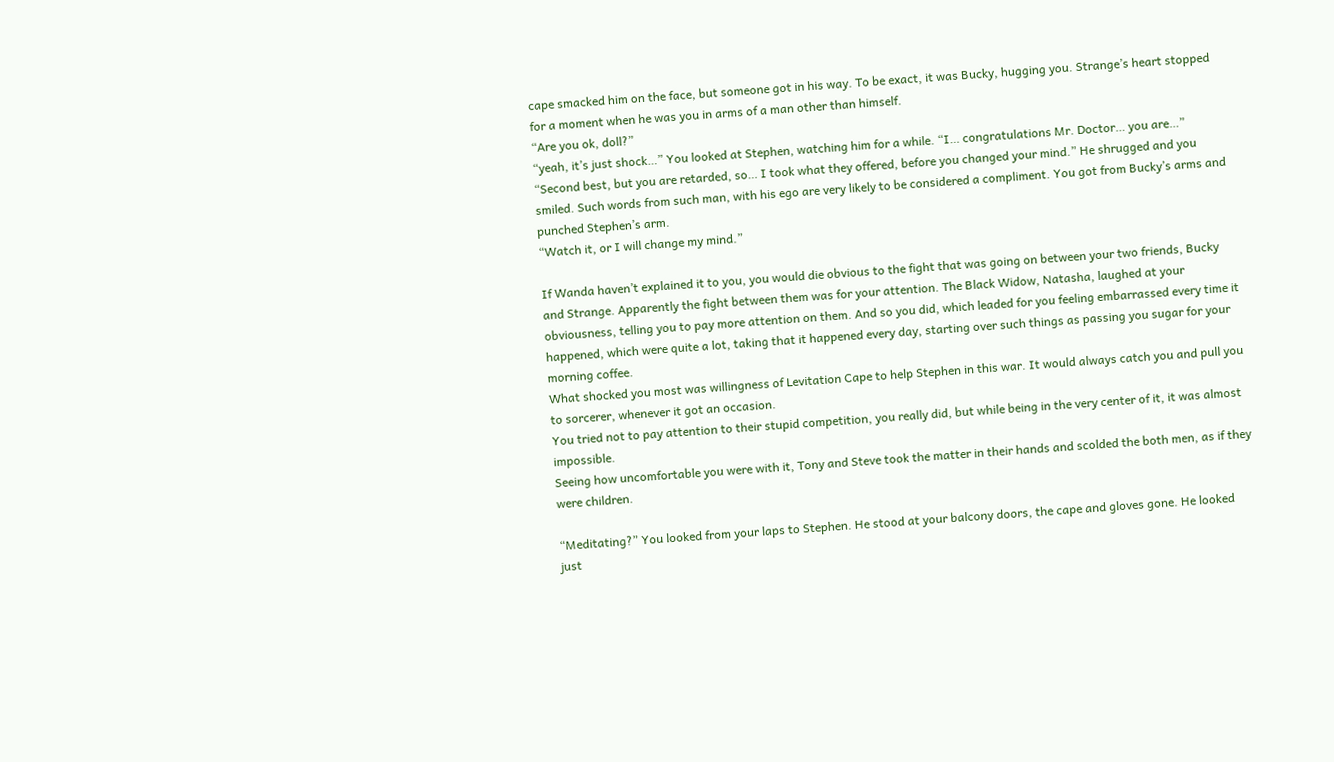cape smacked him on the face, but someone got in his way. To be exact, it was Bucky, hugging you. Strange’s heart stopped for a moment when he was you in arms of a man other than himself.
“Are you ok, doll?”
“yeah, it’s just shock…” You looked at Stephen, watching him for a while. “I… congratulations Mr. Doctor… you are…”
“Second best, but you are retarded, so… I took what they offered, before you changed your mind.” He shrugged and you smiled. Such words from such man, with his ego are very likely to be considered a compliment. You got from Bucky’s arms and punched Stephen’s arm.
“Watch it, or I will change my mind.”

If Wanda haven’t explained it to you, you would die obvious to the fight that was going on between your two friends, Bucky and Strange. Apparently the fight between them was for your attention. The Black Widow, Natasha, laughed at your obviousness, telling you to pay more attention on them. And so you did, which leaded for you feeling embarrassed every time it happened, which were quite a lot, taking that it happened every day, starting over such things as passing you sugar for your morning coffee.
What shocked you most was willingness of Levitation Cape to help Stephen in this war. It would always catch you and pull you to sorcerer, whenever it got an occasion.
You tried not to pay attention to their stupid competition, you really did, but while being in the very center of it, it was almost impossible.
Seeing how uncomfortable you were with it, Tony and Steve took the matter in their hands and scolded the both men, as if they were children.

“Meditating?” You looked from your laps to Stephen. He stood at your balcony doors, the cape and gloves gone. He looked just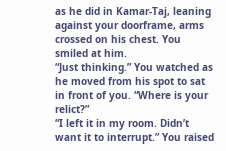as he did in Kamar-Taj, leaning against your doorframe, arms crossed on his chest. You smiled at him.
“Just thinking.” You watched as he moved from his spot to sat in front of you. “Where is your relict?”
“I left it in my room. Didn’t want it to interrupt.” You raised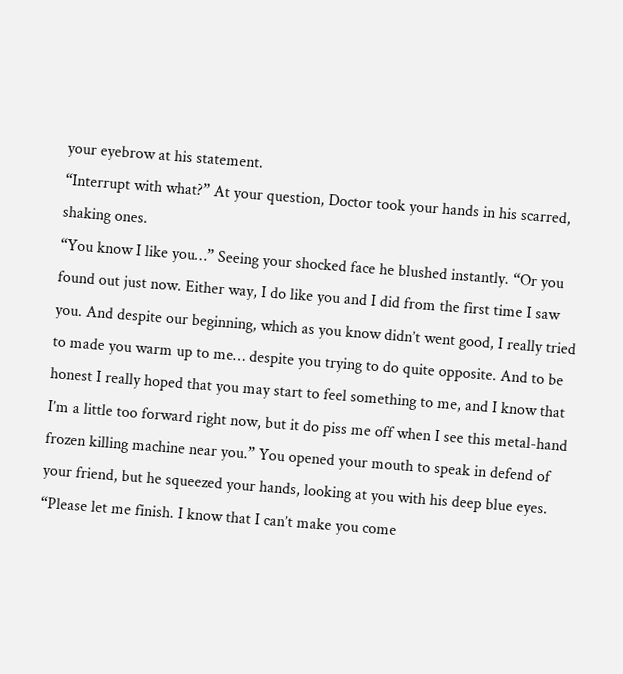your eyebrow at his statement.
“Interrupt with what?” At your question, Doctor took your hands in his scarred, shaking ones.
“You know I like you…” Seeing your shocked face he blushed instantly. “Or you found out just now. Either way, I do like you and I did from the first time I saw you. And despite our beginning, which as you know didn’t went good, I really tried to made you warm up to me… despite you trying to do quite opposite. And to be honest I really hoped that you may start to feel something to me, and I know that I’m a little too forward right now, but it do piss me off when I see this metal-hand frozen killing machine near you.” You opened your mouth to speak in defend of your friend, but he squeezed your hands, looking at you with his deep blue eyes. “Please let me finish. I know that I can’t make you come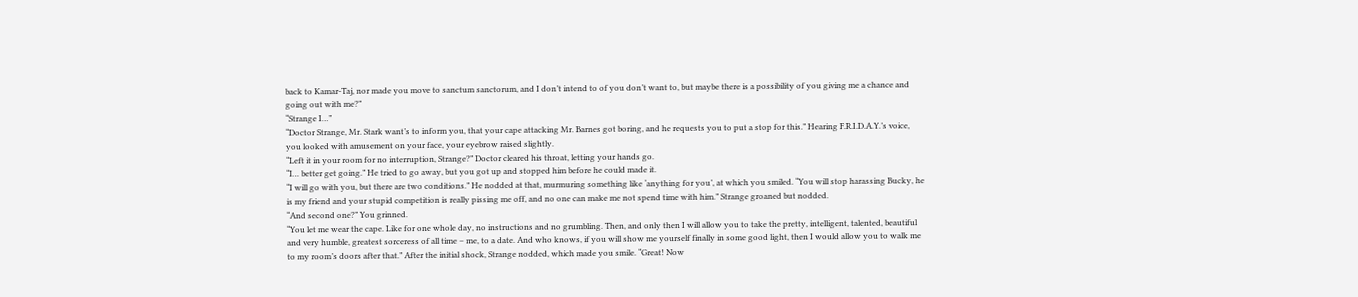back to Kamar-Taj, nor made you move to sanctum sanctorum, and I don’t intend to of you don’t want to, but maybe there is a possibility of you giving me a chance and going out with me?”
“Strange I…”
“Doctor Strange, Mr. Stark want’s to inform you, that your cape attacking Mr. Barnes got boring, and he requests you to put a stop for this.” Hearing F.R.I.D.A.Y.’s voice, you looked with amusement on your face, your eyebrow raised slightly.
“Left it in your room for no interruption, Strange?” Doctor cleared his throat, letting your hands go.
“I… better get going.” He tried to go away, but you got up and stopped him before he could made it.
“I will go with you, but there are two conditions.” He nodded at that, murmuring something like ‘anything for you’, at which you smiled. “You will stop harassing Bucky, he is my friend and your stupid competition is really pissing me off, and no one can make me not spend time with him.” Strange groaned but nodded.
“And second one?” You grinned.
“You let me wear the cape. Like for one whole day, no instructions and no grumbling. Then, and only then I will allow you to take the pretty, intelligent, talented, beautiful and very humble, greatest sorceress of all time – me, to a date. And who knows, if you will show me yourself finally in some good light, then I would allow you to walk me to my room’s doors after that.” After the initial shock, Strange nodded, which made you smile. “Great! Now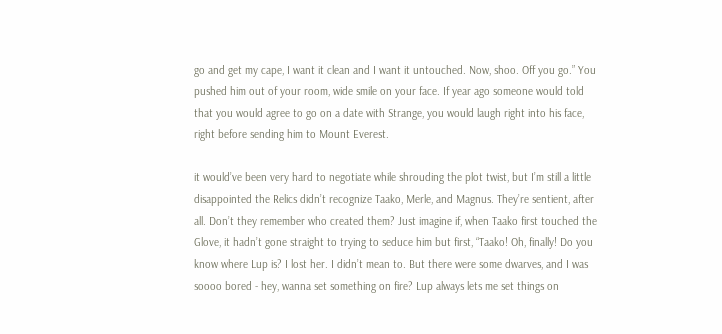go and get my cape, I want it clean and I want it untouched. Now, shoo. Off you go.” You pushed him out of your room, wide smile on your face. If year ago someone would told that you would agree to go on a date with Strange, you would laugh right into his face, right before sending him to Mount Everest.

it would’ve been very hard to negotiate while shrouding the plot twist, but I’m still a little disappointed the Relics didn’t recognize Taako, Merle, and Magnus. They’re sentient, after all. Don’t they remember who created them? Just imagine if, when Taako first touched the Glove, it hadn’t gone straight to trying to seduce him but first, “Taako! Oh, finally! Do you know where Lup is? I lost her. I didn’t mean to. But there were some dwarves, and I was soooo bored - hey, wanna set something on fire? Lup always lets me set things on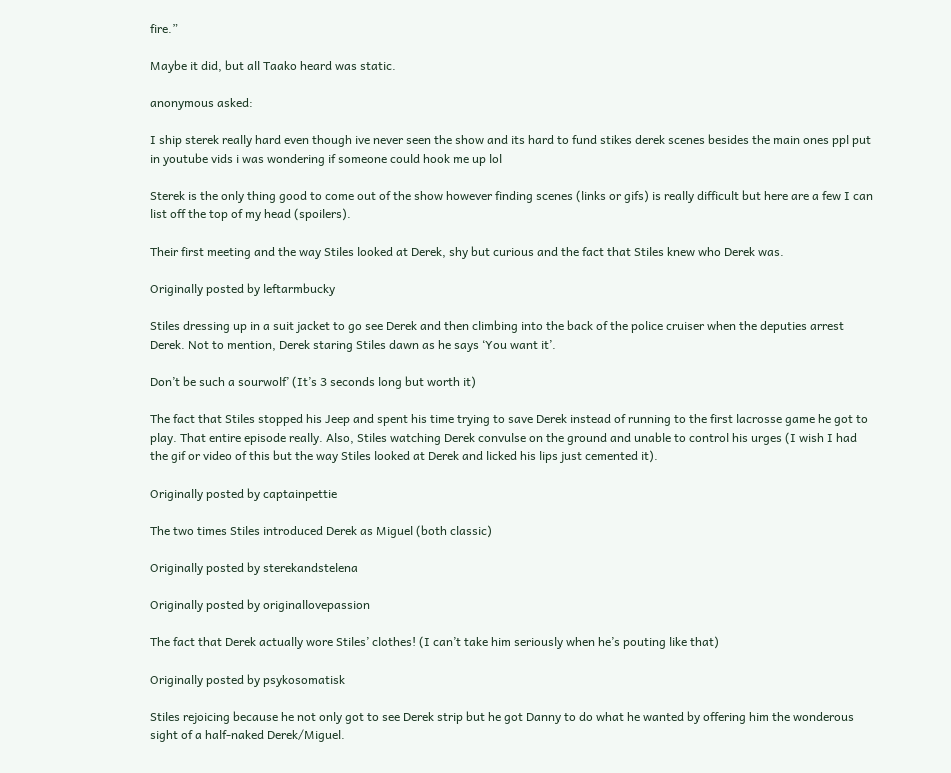fire.”

Maybe it did, but all Taako heard was static.

anonymous asked:

I ship sterek really hard even though ive never seen the show and its hard to fund stikes derek scenes besides the main ones ppl put in youtube vids i was wondering if someone could hook me up lol

Sterek is the only thing good to come out of the show however finding scenes (links or gifs) is really difficult but here are a few I can list off the top of my head (spoilers).

Their first meeting and the way Stiles looked at Derek, shy but curious and the fact that Stiles knew who Derek was.

Originally posted by leftarmbucky

Stiles dressing up in a suit jacket to go see Derek and then climbing into the back of the police cruiser when the deputies arrest Derek. Not to mention, Derek staring Stiles dawn as he says ‘You want it’.

Don’t be such a sourwolf’ (It’s 3 seconds long but worth it)

The fact that Stiles stopped his Jeep and spent his time trying to save Derek instead of running to the first lacrosse game he got to play. That entire episode really. Also, Stiles watching Derek convulse on the ground and unable to control his urges (I wish I had the gif or video of this but the way Stiles looked at Derek and licked his lips just cemented it).

Originally posted by captainpettie

The two times Stiles introduced Derek as Miguel (both classic)

Originally posted by sterekandstelena

Originally posted by originallovepassion

The fact that Derek actually wore Stiles’ clothes! (I can’t take him seriously when he’s pouting like that)

Originally posted by psykosomatisk

Stiles rejoicing because he not only got to see Derek strip but he got Danny to do what he wanted by offering him the wonderous sight of a half-naked Derek/Miguel.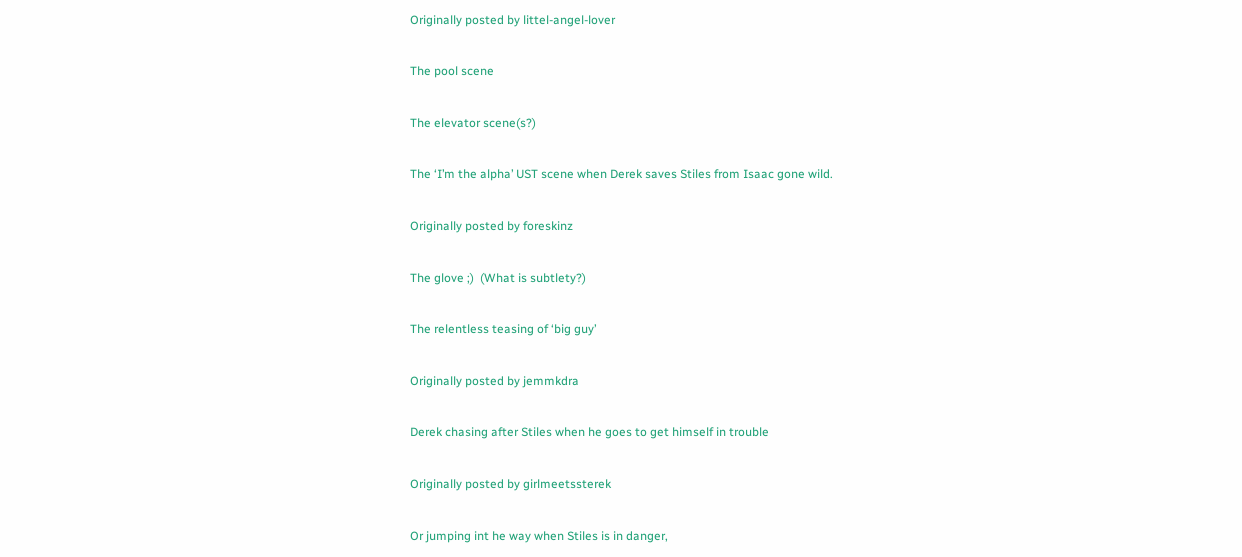Originally posted by littel-angel-lover

The pool scene

The elevator scene(s?)

The ‘I’m the alpha’ UST scene when Derek saves Stiles from Isaac gone wild.

Originally posted by foreskinz

The glove ;)  (What is subtlety?)

The relentless teasing of ‘big guy’

Originally posted by jemmkdra

Derek chasing after Stiles when he goes to get himself in trouble

Originally posted by girlmeetssterek

Or jumping int he way when Stiles is in danger,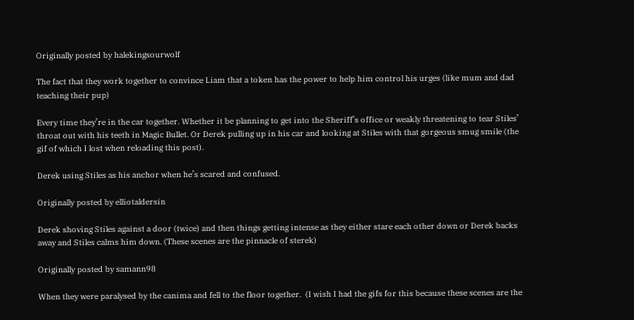Originally posted by halekingsourwolf

The fact that they work together to convince Liam that a token has the power to help him control his urges (like mum and dad teaching their pup)

Every time they’re in the car together. Whether it be planning to get into the Sheriff’s office or weakly threatening to tear Stiles’ throat out with his teeth in Magic Bullet. Or Derek pulling up in his car and looking at Stiles with that gorgeous smug smile (the gif of which I lost when reloading this post).

Derek using Stiles as his anchor when he’s scared and confused.

Originally posted by elliotaldersin

Derek shoving Stiles against a door (twice) and then things getting intense as they either stare each other down or Derek backs away and Stiles calms him down. (These scenes are the pinnacle of sterek)

Originally posted by samann98

When they were paralysed by the canima and fell to the floor together.  (I wish I had the gifs for this because these scenes are the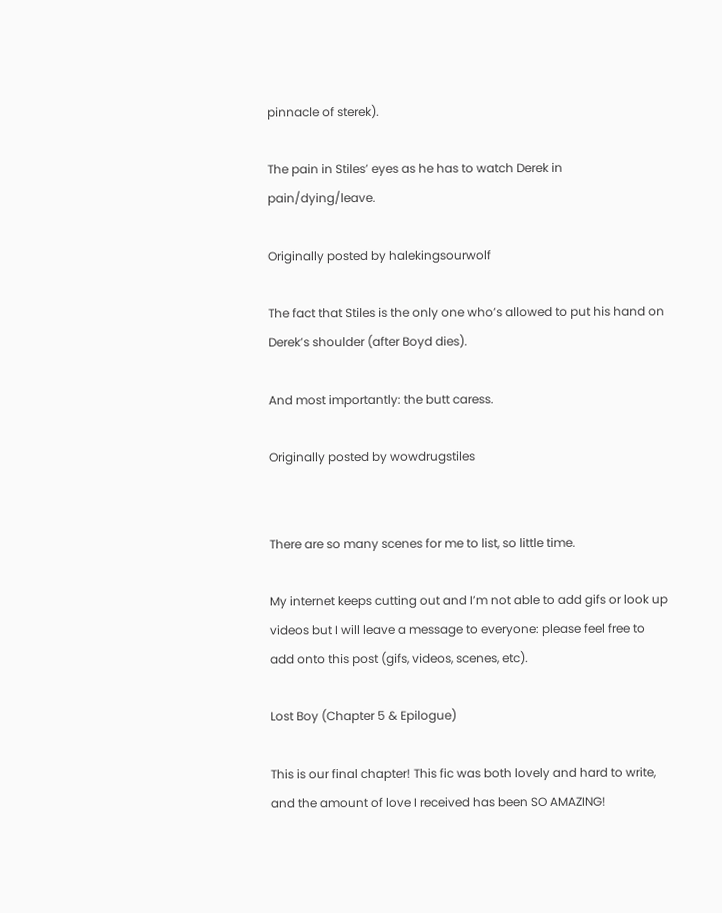pinnacle of sterek).

The pain in Stiles’ eyes as he has to watch Derek in pain/dying/leave.

Originally posted by halekingsourwolf

The fact that Stiles is the only one who’s allowed to put his hand on Derek’s shoulder (after Boyd dies).

And most importantly: the butt caress.

Originally posted by wowdrugstiles


There are so many scenes for me to list, so little time.

My internet keeps cutting out and I’m not able to add gifs or look up videos but I will leave a message to everyone: please feel free to add onto this post (gifs, videos, scenes, etc).

Lost Boy (Chapter 5 & Epilogue)

This is our final chapter! This fic was both lovely and hard to write, and the amount of love I received has been SO AMAZING!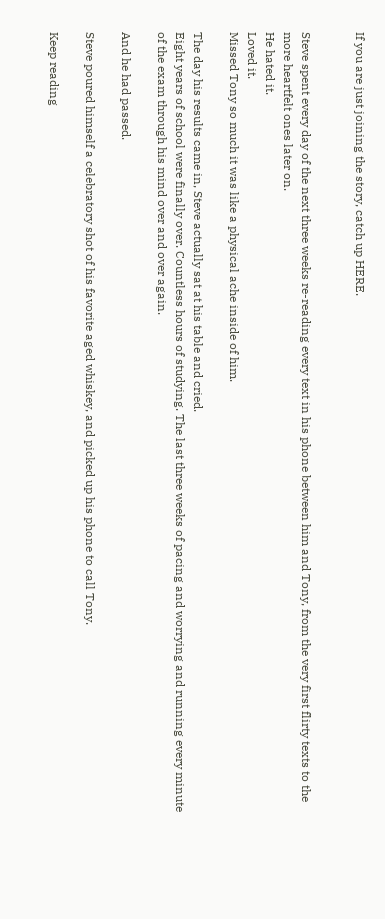If you are just joining the story, catch up HERE.


Steve spent every day of the next three weeks re-reading every text in his phone between him and Tony, from the very first flirty texts to the more heartfelt ones later on.
He hated it.
Loved it.
Missed Tony so much it was like a physical ache inside of him.

The day his results came in, Steve actually sat at his table and cried.
Eight years of school were finally over. Countless hours of studying. The last three weeks of pacing and worrying and running every minute of the exam through his mind over and over again.

And he had passed.

Steve poured himself a celebratory shot of his favorite aged whiskey, and picked up his phone to call Tony.

Keep reading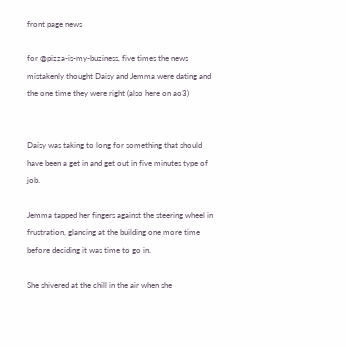front page news

for @pizza-is-my-buziness, five times the news mistakenly thought Daisy and Jemma were dating and the one time they were right (also here on ao3)


Daisy was taking to long for something that should have been a get in and get out in five minutes type of job.

Jemma tapped her fingers against the steering wheel in frustration, glancing at the building one more time before deciding it was time to go in.

She shivered at the chill in the air when she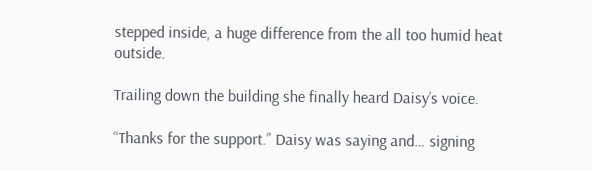stepped inside, a huge difference from the all too humid heat outside.

Trailing down the building she finally heard Daisy’s voice.

“Thanks for the support.” Daisy was saying and… signing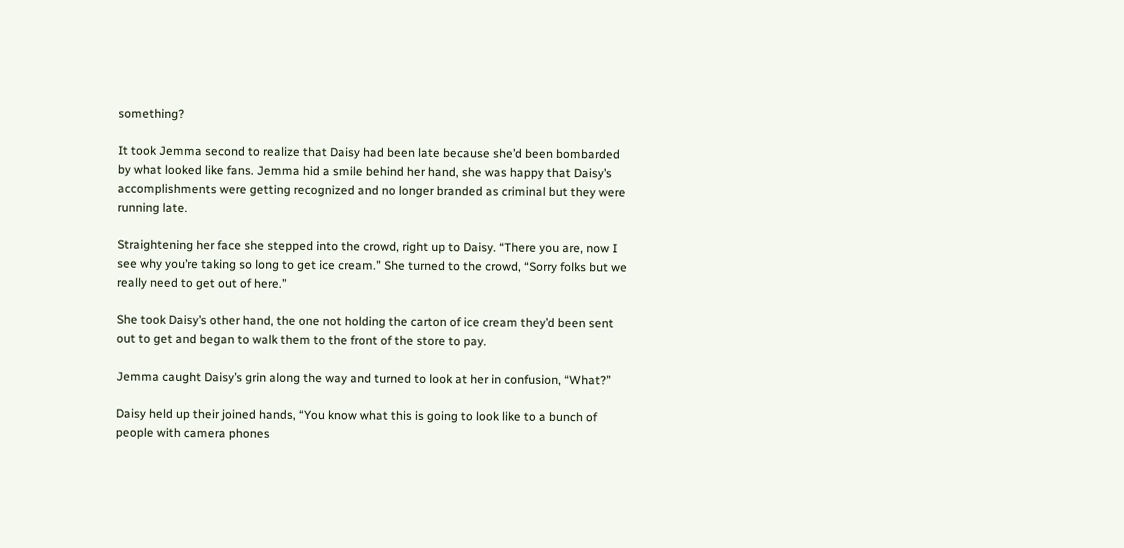something?

It took Jemma second to realize that Daisy had been late because she’d been bombarded by what looked like fans. Jemma hid a smile behind her hand, she was happy that Daisy’s accomplishments were getting recognized and no longer branded as criminal but they were running late.

Straightening her face she stepped into the crowd, right up to Daisy. “There you are, now I see why you’re taking so long to get ice cream.” She turned to the crowd, “Sorry folks but we really need to get out of here.”

She took Daisy’s other hand, the one not holding the carton of ice cream they’d been sent out to get and began to walk them to the front of the store to pay.

Jemma caught Daisy’s grin along the way and turned to look at her in confusion, “What?”

Daisy held up their joined hands, “You know what this is going to look like to a bunch of people with camera phones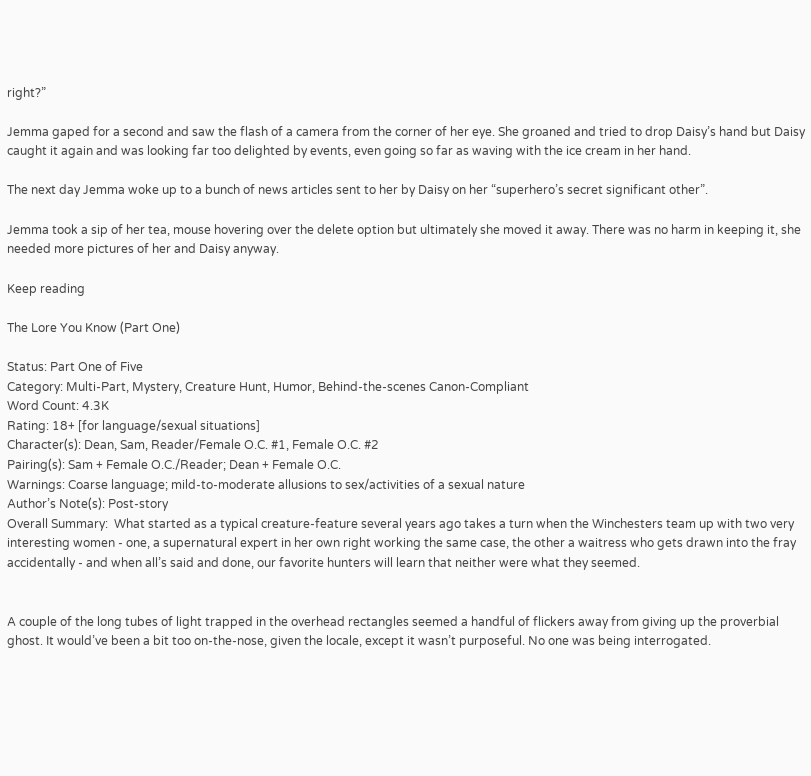right?”

Jemma gaped for a second and saw the flash of a camera from the corner of her eye. She groaned and tried to drop Daisy’s hand but Daisy caught it again and was looking far too delighted by events, even going so far as waving with the ice cream in her hand.

The next day Jemma woke up to a bunch of news articles sent to her by Daisy on her “superhero’s secret significant other”.

Jemma took a sip of her tea, mouse hovering over the delete option but ultimately she moved it away. There was no harm in keeping it, she needed more pictures of her and Daisy anyway.

Keep reading

The Lore You Know (Part One)

Status: Part One of Five
Category: Multi-Part, Mystery, Creature Hunt, Humor, Behind-the-scenes Canon-Compliant
Word Count: 4.3K
Rating: 18+ [for language/sexual situations]
Character(s): Dean, Sam, Reader/Female O.C. #1, Female O.C. #2
Pairing(s): Sam + Female O.C./Reader; Dean + Female O.C.
Warnings: Coarse language; mild-to-moderate allusions to sex/activities of a sexual nature
Author’s Note(s): Post-story
Overall Summary:  What started as a typical creature-feature several years ago takes a turn when the Winchesters team up with two very interesting women - one, a supernatural expert in her own right working the same case, the other a waitress who gets drawn into the fray accidentally - and when all’s said and done, our favorite hunters will learn that neither were what they seemed.


A couple of the long tubes of light trapped in the overhead rectangles seemed a handful of flickers away from giving up the proverbial ghost. It would’ve been a bit too on-the-nose, given the locale, except it wasn’t purposeful. No one was being interrogated.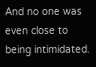And no one was even close to being intimidated.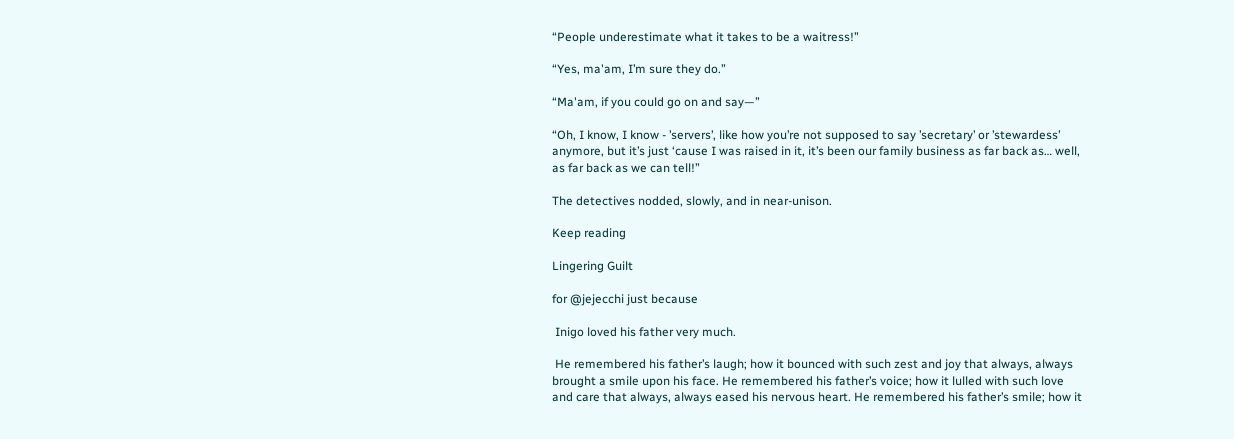“People underestimate what it takes to be a waitress!”

“Yes, ma'am, I’m sure they do.”

“Ma'am, if you could go on and say—”

“Oh, I know, I know - ’servers’, like how you’re not supposed to say ’secretary’ or ’stewardess’ anymore, but it’s just ‘cause I was raised in it, it’s been our family business as far back as… well, as far back as we can tell!”

The detectives nodded, slowly, and in near-unison.

Keep reading

Lingering Guilt

for @jejecchi just because

 Inigo loved his father very much.

 He remembered his father’s laugh; how it bounced with such zest and joy that always, always brought a smile upon his face. He remembered his father’s voice; how it lulled with such love and care that always, always eased his nervous heart. He remembered his father’s smile; how it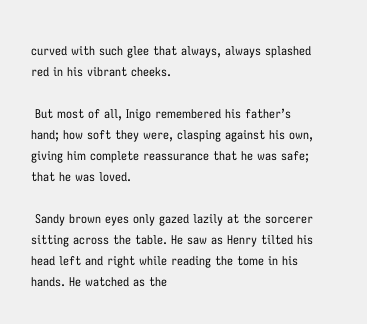curved with such glee that always, always splashed red in his vibrant cheeks.

 But most of all, Inigo remembered his father’s hand; how soft they were, clasping against his own, giving him complete reassurance that he was safe; that he was loved.

 Sandy brown eyes only gazed lazily at the sorcerer sitting across the table. He saw as Henry tilted his head left and right while reading the tome in his hands. He watched as the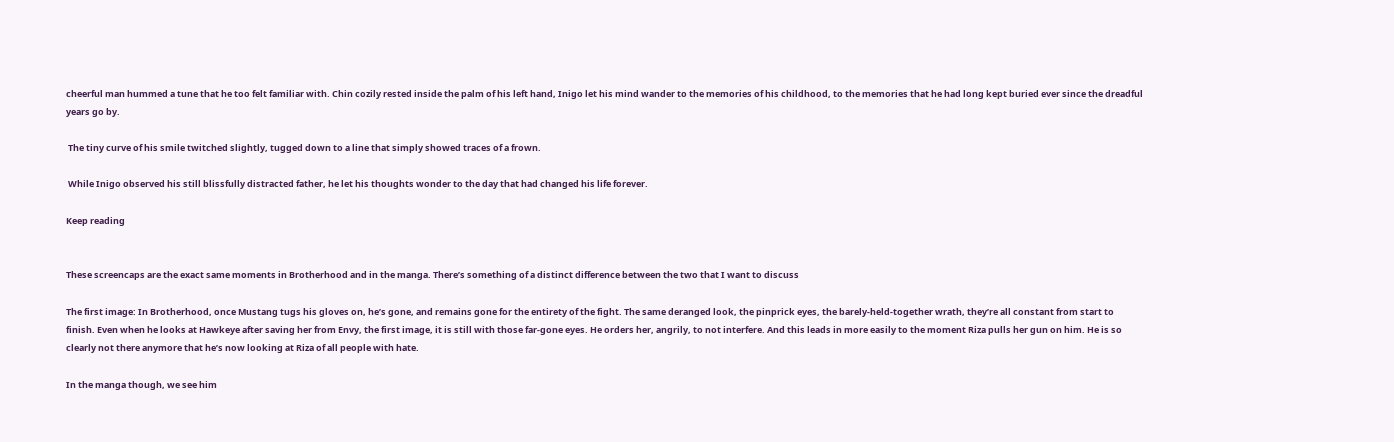cheerful man hummed a tune that he too felt familiar with. Chin cozily rested inside the palm of his left hand, Inigo let his mind wander to the memories of his childhood, to the memories that he had long kept buried ever since the dreadful years go by.

 The tiny curve of his smile twitched slightly, tugged down to a line that simply showed traces of a frown.

 While Inigo observed his still blissfully distracted father, he let his thoughts wonder to the day that had changed his life forever.

Keep reading


These screencaps are the exact same moments in Brotherhood and in the manga. There’s something of a distinct difference between the two that I want to discuss

The first image: In Brotherhood, once Mustang tugs his gloves on, he’s gone, and remains gone for the entirety of the fight. The same deranged look, the pinprick eyes, the barely-held-together wrath, they’re all constant from start to finish. Even when he looks at Hawkeye after saving her from Envy, the first image, it is still with those far-gone eyes. He orders her, angrily, to not interfere. And this leads in more easily to the moment Riza pulls her gun on him. He is so clearly not there anymore that he’s now looking at Riza of all people with hate.

In the manga though, we see him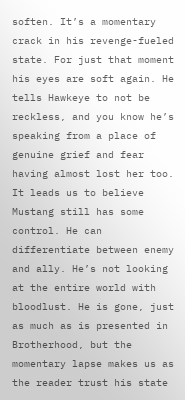soften. It’s a momentary crack in his revenge-fueled state. For just that moment his eyes are soft again. He tells Hawkeye to not be reckless, and you know he’s speaking from a place of genuine grief and fear having almost lost her too. It leads us to believe Mustang still has some control. He can differentiate between enemy and ally. He’s not looking at the entire world with bloodlust. He is gone, just as much as is presented in Brotherhood, but the momentary lapse makes us as the reader trust his state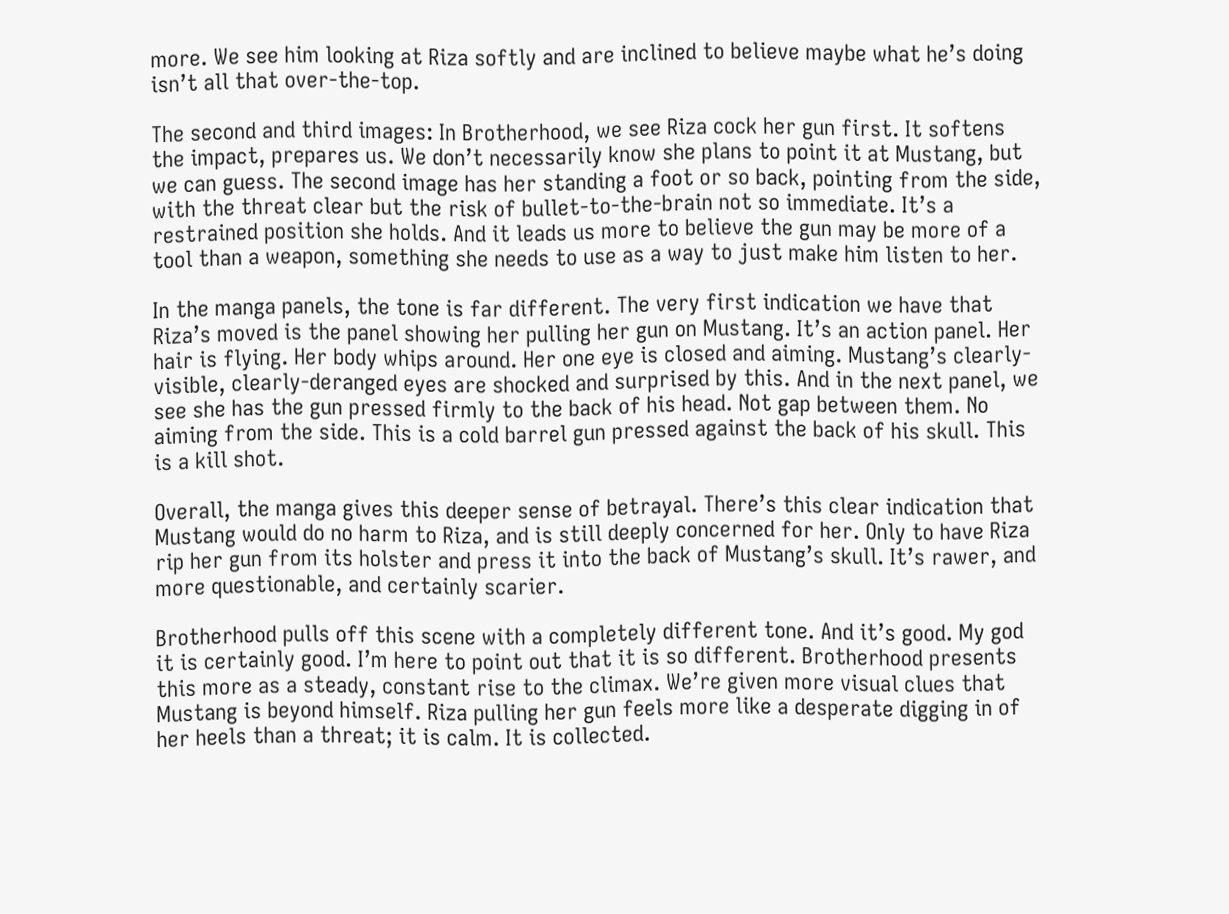more. We see him looking at Riza softly and are inclined to believe maybe what he’s doing isn’t all that over-the-top.

The second and third images: In Brotherhood, we see Riza cock her gun first. It softens the impact, prepares us. We don’t necessarily know she plans to point it at Mustang, but we can guess. The second image has her standing a foot or so back, pointing from the side, with the threat clear but the risk of bullet-to-the-brain not so immediate. It’s a restrained position she holds. And it leads us more to believe the gun may be more of a tool than a weapon, something she needs to use as a way to just make him listen to her.

In the manga panels, the tone is far different. The very first indication we have that Riza’s moved is the panel showing her pulling her gun on Mustang. It’s an action panel. Her hair is flying. Her body whips around. Her one eye is closed and aiming. Mustang’s clearly-visible, clearly-deranged eyes are shocked and surprised by this. And in the next panel, we see she has the gun pressed firmly to the back of his head. Not gap between them. No aiming from the side. This is a cold barrel gun pressed against the back of his skull. This is a kill shot.

Overall, the manga gives this deeper sense of betrayal. There’s this clear indication that Mustang would do no harm to Riza, and is still deeply concerned for her. Only to have Riza rip her gun from its holster and press it into the back of Mustang’s skull. It’s rawer, and more questionable, and certainly scarier.

Brotherhood pulls off this scene with a completely different tone. And it’s good. My god it is certainly good. I’m here to point out that it is so different. Brotherhood presents this more as a steady, constant rise to the climax. We’re given more visual clues that Mustang is beyond himself. Riza pulling her gun feels more like a desperate digging in of her heels than a threat; it is calm. It is collected.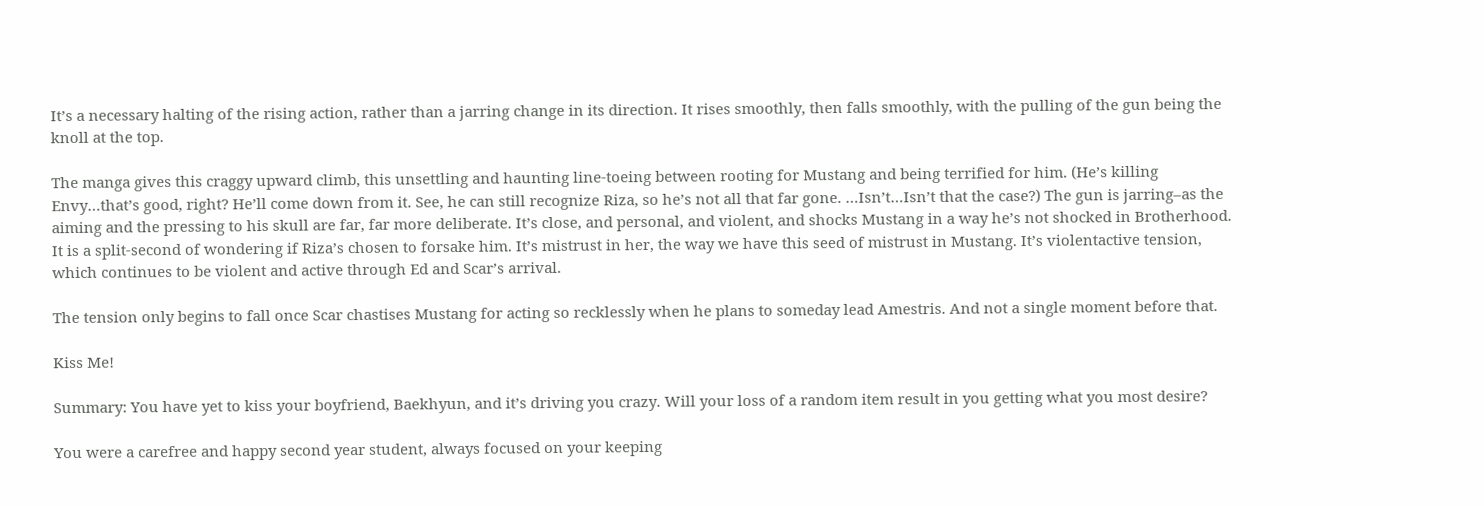It’s a necessary halting of the rising action, rather than a jarring change in its direction. It rises smoothly, then falls smoothly, with the pulling of the gun being the knoll at the top.

The manga gives this craggy upward climb, this unsettling and haunting line-toeing between rooting for Mustang and being terrified for him. (He’s killing Envy…that’s good, right? He’ll come down from it. See, he can still recognize Riza, so he’s not all that far gone. …Isn’t…Isn’t that the case?) The gun is jarring–as the aiming and the pressing to his skull are far, far more deliberate. It’s close, and personal, and violent, and shocks Mustang in a way he’s not shocked in Brotherhood. It is a split-second of wondering if Riza’s chosen to forsake him. It’s mistrust in her, the way we have this seed of mistrust in Mustang. It’s violentactive tension, which continues to be violent and active through Ed and Scar’s arrival.

The tension only begins to fall once Scar chastises Mustang for acting so recklessly when he plans to someday lead Amestris. And not a single moment before that.

Kiss Me!

Summary: You have yet to kiss your boyfriend, Baekhyun, and it’s driving you crazy. Will your loss of a random item result in you getting what you most desire?

You were a carefree and happy second year student, always focused on your keeping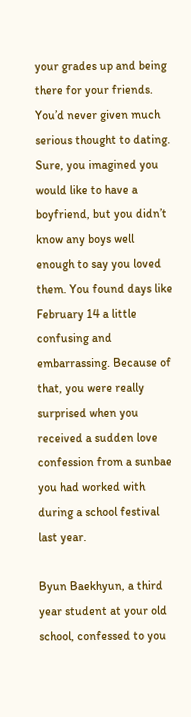your grades up and being there for your friends. You’d never given much serious thought to dating. Sure, you imagined you would like to have a boyfriend, but you didn’t know any boys well enough to say you loved them. You found days like February 14 a little confusing and embarrassing. Because of that, you were really surprised when you received a sudden love confession from a sunbae you had worked with during a school festival last year.

Byun Baekhyun, a third year student at your old school, confessed to you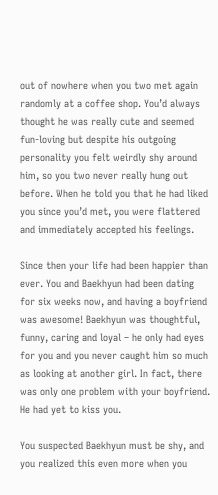out of nowhere when you two met again randomly at a coffee shop. You’d always thought he was really cute and seemed fun-loving but despite his outgoing personality you felt weirdly shy around him, so you two never really hung out before. When he told you that he had liked you since you’d met, you were flattered and immediately accepted his feelings.

Since then your life had been happier than ever. You and Baekhyun had been dating for six weeks now, and having a boyfriend was awesome! Baekhyun was thoughtful, funny, caring and loyal – he only had eyes for you and you never caught him so much as looking at another girl. In fact, there was only one problem with your boyfriend. He had yet to kiss you.

You suspected Baekhyun must be shy, and you realized this even more when you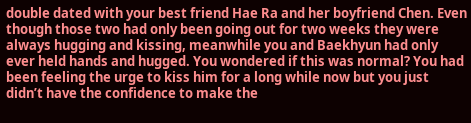double dated with your best friend Hae Ra and her boyfriend Chen. Even though those two had only been going out for two weeks they were always hugging and kissing, meanwhile you and Baekhyun had only ever held hands and hugged. You wondered if this was normal? You had been feeling the urge to kiss him for a long while now but you just didn’t have the confidence to make the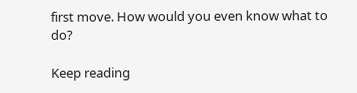first move. How would you even know what to do?

Keep reading